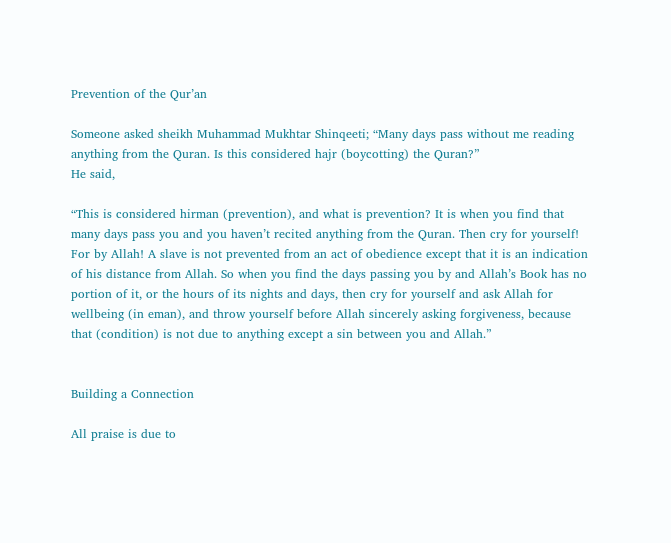Prevention of the Qur’an

Someone asked sheikh Muhammad Mukhtar Shinqeeti; “Many days pass without me reading anything from the Quran. Is this considered hajr (boycotting) the Quran?”
He said,

“This is considered hirman (prevention), and what is prevention? It is when you find that many days pass you and you haven’t recited anything from the Quran. Then cry for yourself! For by Allah! A slave is not prevented from an act of obedience except that it is an indication of his distance from Allah. So when you find the days passing you by and Allah’s Book has no portion of it, or the hours of its nights and days, then cry for yourself and ask Allah for wellbeing (in eman), and throw yourself before Allah sincerely asking forgiveness, because that (condition) is not due to anything except a sin between you and Allah.”


Building a Connection

All praise is due to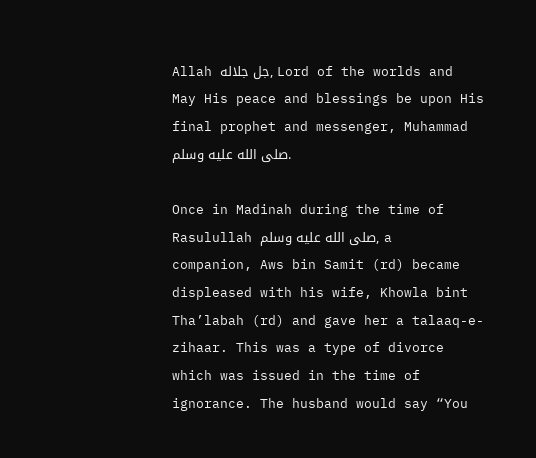Allah جل جلاله, Lord of the worlds and May His peace and blessings be upon His final prophet and messenger, Muhammad صلى الله عليه وسلم.

Once in Madinah during the time of Rasulullah صلى الله عليه وسلم, a companion, Aws bin Samit (rd) became displeased with his wife, Khowla bint Tha’labah (rd) and gave her a talaaq-e-zihaar. This was a type of divorce which was issued in the time of ignorance. The husband would say “You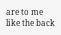are to me like the back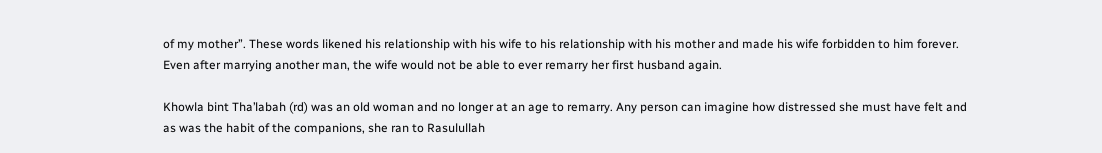of my mother”. These words likened his relationship with his wife to his relationship with his mother and made his wife forbidden to him forever. Even after marrying another man, the wife would not be able to ever remarry her first husband again.

Khowla bint Tha’labah (rd) was an old woman and no longer at an age to remarry. Any person can imagine how distressed she must have felt and as was the habit of the companions, she ran to Rasulullah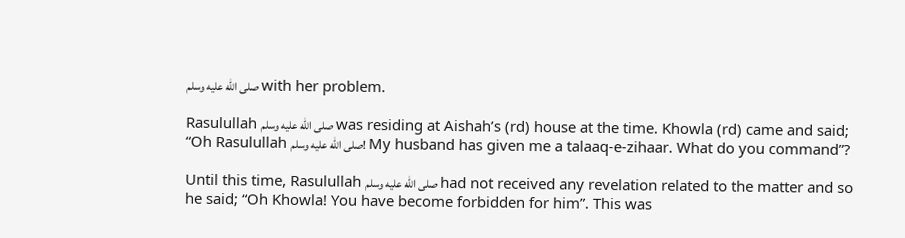صلى الله عليه وسلم with her problem.

Rasulullah صلى الله عليه وسلم was residing at Aishah’s (rd) house at the time. Khowla (rd) came and said; “Oh Rasulullah صلى الله عليه وسلم! My husband has given me a talaaq-e-zihaar. What do you command”?

Until this time, Rasulullah صلى الله عليه وسلم had not received any revelation related to the matter and so he said; “Oh Khowla! You have become forbidden for him”. This was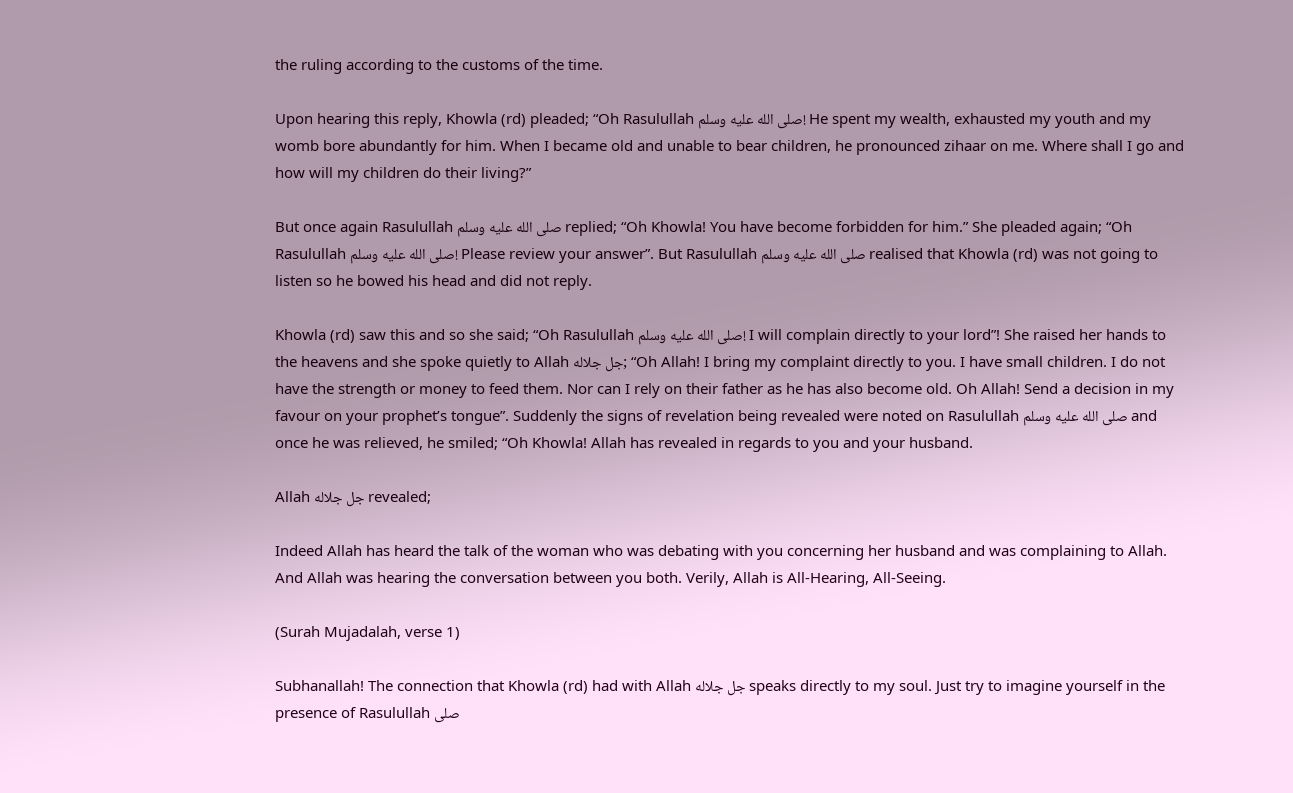the ruling according to the customs of the time.

Upon hearing this reply, Khowla (rd) pleaded; “Oh Rasulullah صلى الله عليه وسلم! He spent my wealth, exhausted my youth and my womb bore abundantly for him. When I became old and unable to bear children, he pronounced zihaar on me. Where shall I go and how will my children do their living?”

But once again Rasulullah صلى الله عليه وسلم replied; “Oh Khowla! You have become forbidden for him.” She pleaded again; “Oh Rasulullah صلى الله عليه وسلم! Please review your answer”. But Rasulullah صلى الله عليه وسلم realised that Khowla (rd) was not going to listen so he bowed his head and did not reply.

Khowla (rd) saw this and so she said; “Oh Rasulullah صلى الله عليه وسلم! I will complain directly to your lord”! She raised her hands to the heavens and she spoke quietly to Allah جل جلاله; “Oh Allah! I bring my complaint directly to you. I have small children. I do not have the strength or money to feed them. Nor can I rely on their father as he has also become old. Oh Allah! Send a decision in my favour on your prophet’s tongue”. Suddenly the signs of revelation being revealed were noted on Rasulullah صلى الله عليه وسلم and once he was relieved, he smiled; “Oh Khowla! Allah has revealed in regards to you and your husband.

Allah جل جلاله revealed;

Indeed Allah has heard the talk of the woman who was debating with you concerning her husband and was complaining to Allah. And Allah was hearing the conversation between you both. Verily, Allah is All-Hearing, All-Seeing.

(Surah Mujadalah, verse 1)

Subhanallah! The connection that Khowla (rd) had with Allah جل جلاله speaks directly to my soul. Just try to imagine yourself in the presence of Rasulullah صلى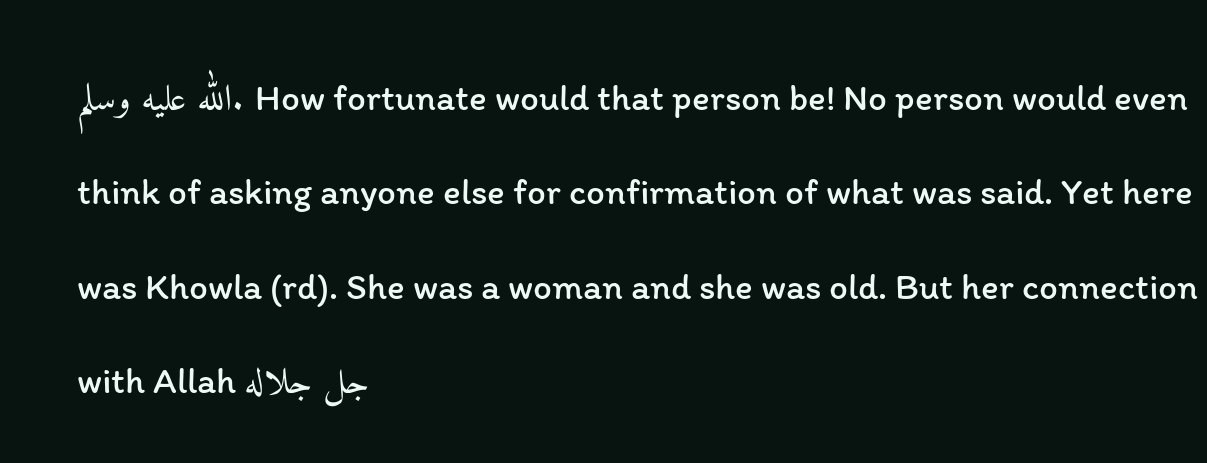الله عليه وسلم. How fortunate would that person be! No person would even think of asking anyone else for confirmation of what was said. Yet here was Khowla (rd). She was a woman and she was old. But her connection with Allah جل جلاله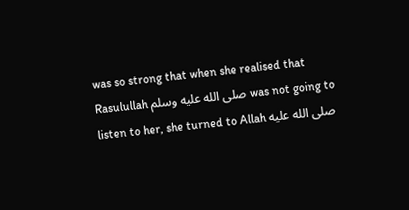was so strong that when she realised that Rasulullah صلى الله عليه وسلم was not going to listen to her, she turned to Allah صلى الله عليه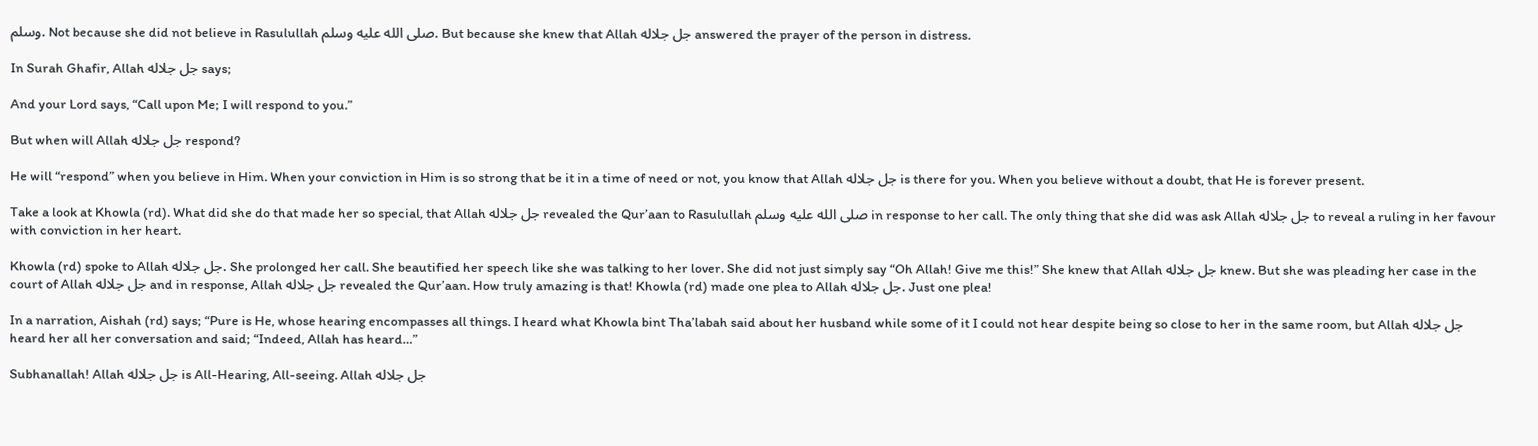وسلم. Not because she did not believe in Rasulullah صلى الله عليه وسلم. But because she knew that Allah جل جلاله answered the prayer of the person in distress.

In Surah Ghafir, Allah جل جلاله says;

And your Lord says, “Call upon Me; I will respond to you.”

But when will Allah جل جلاله respond?

He will “respond” when you believe in Him. When your conviction in Him is so strong that be it in a time of need or not, you know that Allah جل جلاله is there for you. When you believe without a doubt, that He is forever present.

Take a look at Khowla (rd). What did she do that made her so special, that Allah جل جلاله revealed the Qur’aan to Rasulullah صلى الله عليه وسلم in response to her call. The only thing that she did was ask Allah جل جلاله to reveal a ruling in her favour with conviction in her heart.

Khowla (rd) spoke to Allah جل جلاله. She prolonged her call. She beautified her speech like she was talking to her lover. She did not just simply say “Oh Allah! Give me this!” She knew that Allah جل جلاله knew. But she was pleading her case in the court of Allah جل جلاله and in response, Allah جل جلاله revealed the Qur’aan. How truly amazing is that! Khowla (rd) made one plea to Allah جل جلاله. Just one plea!

In a narration, Aishah (rd) says; “Pure is He, whose hearing encompasses all things. I heard what Khowla bint Tha’labah said about her husband while some of it I could not hear despite being so close to her in the same room, but Allah جل جلاله heard her all her conversation and said; “Indeed, Allah has heard…”

Subhanallah! Allah جل جلاله is All-Hearing, All-seeing. Allah جل جلاله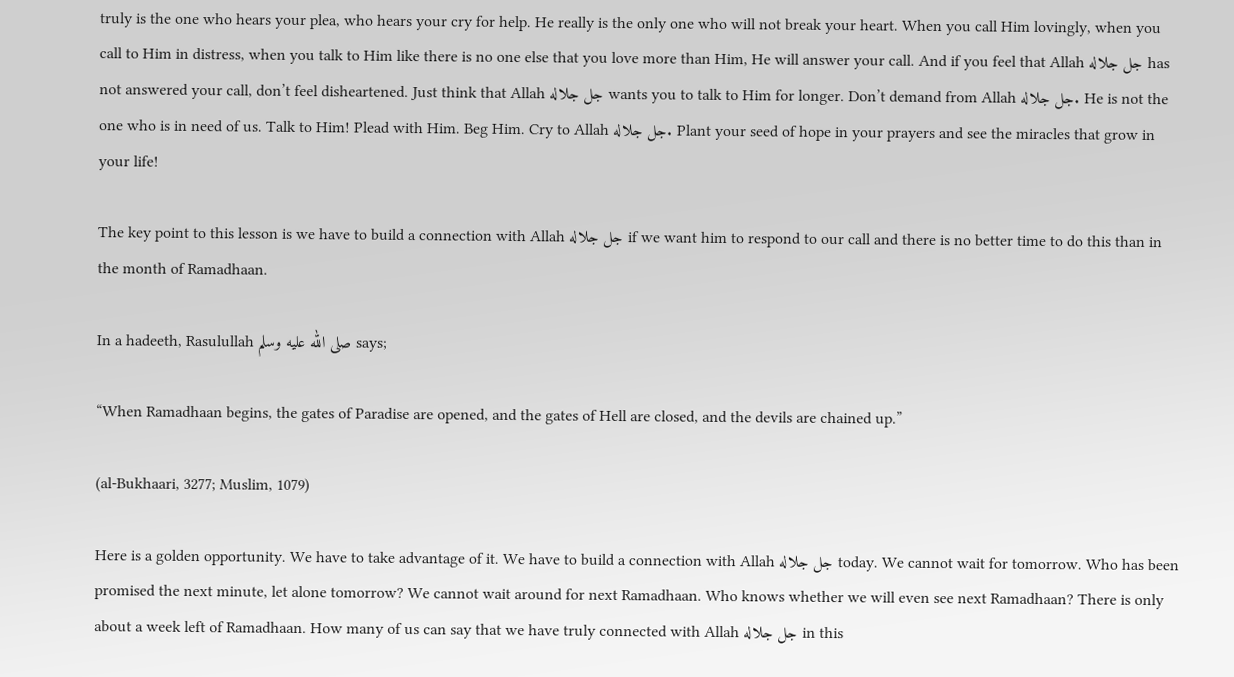truly is the one who hears your plea, who hears your cry for help. He really is the only one who will not break your heart. When you call Him lovingly, when you call to Him in distress, when you talk to Him like there is no one else that you love more than Him, He will answer your call. And if you feel that Allah جل جلاله has not answered your call, don’t feel disheartened. Just think that Allah جل جلاله wants you to talk to Him for longer. Don’t demand from Allah جل جلاله. He is not the one who is in need of us. Talk to Him! Plead with Him. Beg Him. Cry to Allah جل جلاله. Plant your seed of hope in your prayers and see the miracles that grow in your life!

The key point to this lesson is we have to build a connection with Allah جل جلاله if we want him to respond to our call and there is no better time to do this than in the month of Ramadhaan.

In a hadeeth, Rasulullah صلى الله عليه وسلم says;

“When Ramadhaan begins, the gates of Paradise are opened, and the gates of Hell are closed, and the devils are chained up.”

(al-Bukhaari, 3277; Muslim, 1079)

Here is a golden opportunity. We have to take advantage of it. We have to build a connection with Allah جل جلاله today. We cannot wait for tomorrow. Who has been promised the next minute, let alone tomorrow? We cannot wait around for next Ramadhaan. Who knows whether we will even see next Ramadhaan? There is only about a week left of Ramadhaan. How many of us can say that we have truly connected with Allah جل جلاله in this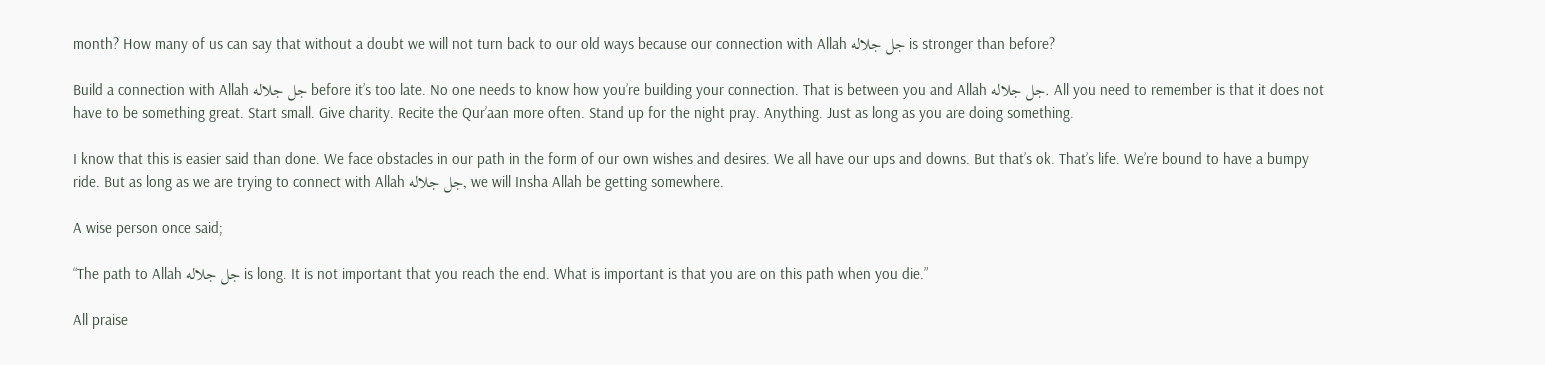month? How many of us can say that without a doubt we will not turn back to our old ways because our connection with Allah جل جلاله is stronger than before?

Build a connection with Allah جل جلاله before it’s too late. No one needs to know how you’re building your connection. That is between you and Allah جل جلاله. All you need to remember is that it does not have to be something great. Start small. Give charity. Recite the Qur’aan more often. Stand up for the night pray. Anything. Just as long as you are doing something.

I know that this is easier said than done. We face obstacles in our path in the form of our own wishes and desires. We all have our ups and downs. But that’s ok. That’s life. We’re bound to have a bumpy ride. But as long as we are trying to connect with Allah جل جلاله, we will Insha Allah be getting somewhere.

A wise person once said;

“The path to Allah جل جلاله is long. It is not important that you reach the end. What is important is that you are on this path when you die.”

All praise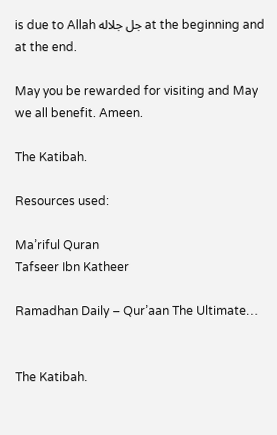is due to Allah جل جلاله at the beginning and at the end.

May you be rewarded for visiting and May we all benefit. Ameen.

The Katibah.

Resources used:

Ma’riful Quran
Tafseer Ibn Katheer

Ramadhan Daily – Qur’aan The Ultimate…


The Katibah.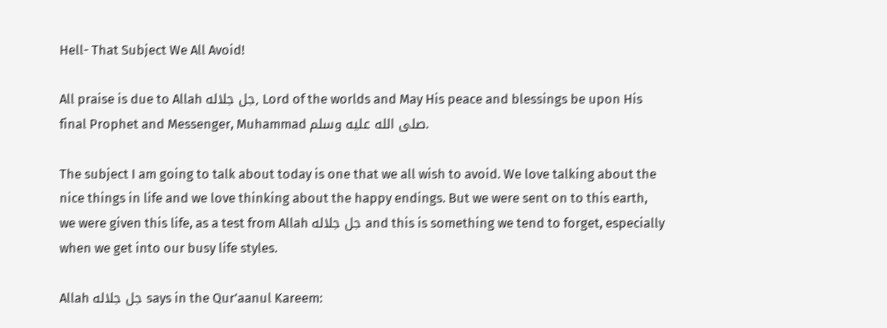Hell- That Subject We All Avoid!

All praise is due to Allah جل جلاله, Lord of the worlds and May His peace and blessings be upon His final Prophet and Messenger, Muhammad صلى الله عليه وسلم.

The subject I am going to talk about today is one that we all wish to avoid. We love talking about the nice things in life and we love thinking about the happy endings. But we were sent on to this earth, we were given this life, as a test from Allah جل جلاله and this is something we tend to forget, especially when we get into our busy life styles.

Allah جل جلاله says in the Qur’aanul Kareem: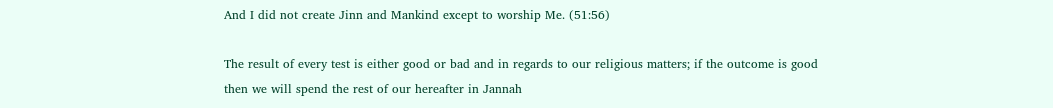And I did not create Jinn and Mankind except to worship Me. (51:56)

The result of every test is either good or bad and in regards to our religious matters; if the outcome is good then we will spend the rest of our hereafter in Jannah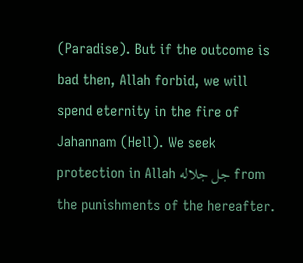(Paradise). But if the outcome is bad then, Allah forbid, we will spend eternity in the fire of Jahannam (Hell). We seek protection in Allah جل جلاله from the punishments of the hereafter.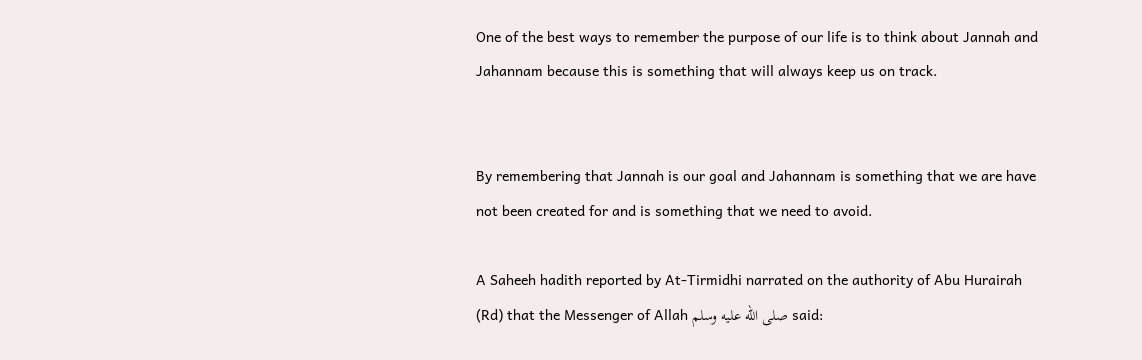One of the best ways to remember the purpose of our life is to think about Jannah and Jahannam because this is something that will always keep us on track.


By remembering that Jannah is our goal and Jahannam is something that we are have not been created for and is something that we need to avoid.

A Saheeh hadith reported by At-Tirmidhi narrated on the authority of Abu Hurairah (Rd) that the Messenger of Allah صلى الله عليه وسلم said: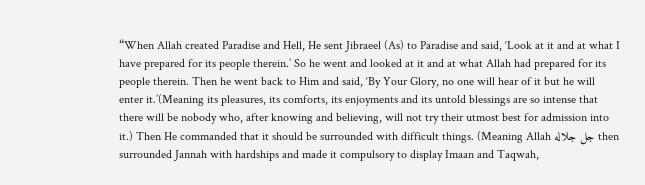“When Allah created Paradise and Hell, He sent Jibraeel (As) to Paradise and said, ‘Look at it and at what I have prepared for its people therein.’ So he went and looked at it and at what Allah had prepared for its people therein. Then he went back to Him and said, ‘By Your Glory, no one will hear of it but he will enter it.’(Meaning its pleasures, its comforts, its enjoyments and its untold blessings are so intense that there will be nobody who, after knowing and believing, will not try their utmost best for admission into it.) Then He commanded that it should be surrounded with difficult things. (Meaning Allah جل جلاله then surrounded Jannah with hardships and made it compulsory to display Imaan and Taqwah,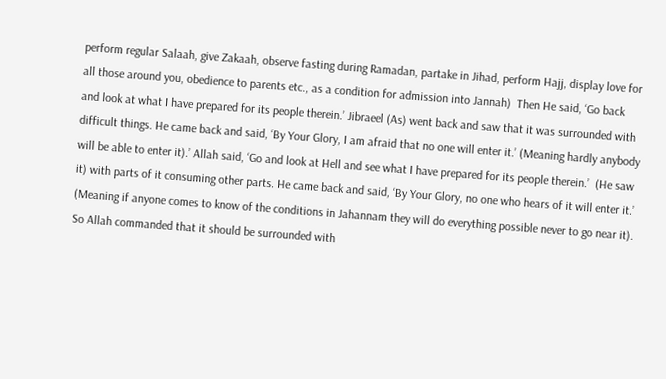perform regular Salaah, give Zakaah, observe fasting during Ramadan, partake in Jihad, perform Hajj, display love for all those around you, obedience to parents etc., as a condition for admission into Jannah)  Then He said, ‘Go back and look at what I have prepared for its people therein.’ Jibraeel (As) went back and saw that it was surrounded with difficult things. He came back and said, ‘By Your Glory, I am afraid that no one will enter it.’ (Meaning hardly anybody will be able to enter it).’ Allah said, ‘Go and look at Hell and see what I have prepared for its people therein.’  (He saw it) with parts of it consuming other parts. He came back and said, ‘By Your Glory, no one who hears of it will enter it.’ (Meaning if anyone comes to know of the conditions in Jahannam they will do everything possible never to go near it).  So Allah commanded that it should be surrounded with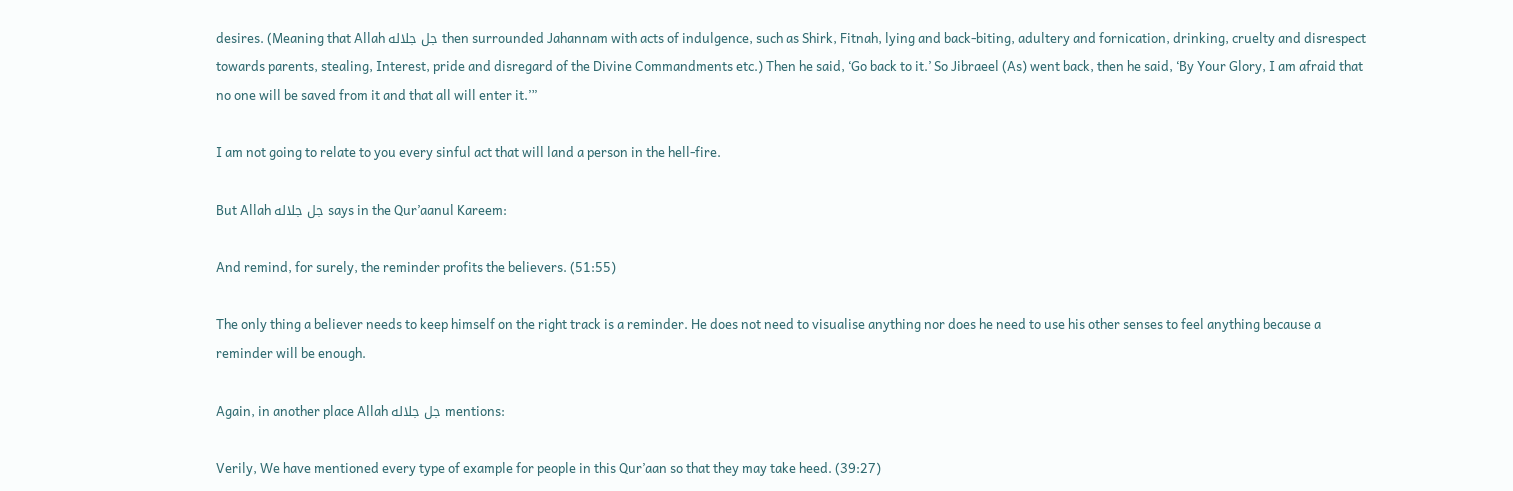desires. (Meaning that Allah جل جلاله then surrounded Jahannam with acts of indulgence, such as Shirk, Fitnah, lying and back-biting, adultery and fornication, drinking, cruelty and disrespect towards parents, stealing, Interest, pride and disregard of the Divine Commandments etc.) Then he said, ‘Go back to it.’ So Jibraeel (As) went back, then he said, ‘By Your Glory, I am afraid that no one will be saved from it and that all will enter it.’”

I am not going to relate to you every sinful act that will land a person in the hell-fire.

But Allah جل جلاله says in the Qur’aanul Kareem:

And remind, for surely, the reminder profits the believers. (51:55)

The only thing a believer needs to keep himself on the right track is a reminder. He does not need to visualise anything nor does he need to use his other senses to feel anything because a reminder will be enough.

Again, in another place Allah جل جلاله mentions:

Verily, We have mentioned every type of example for people in this Qur’aan so that they may take heed. (39:27)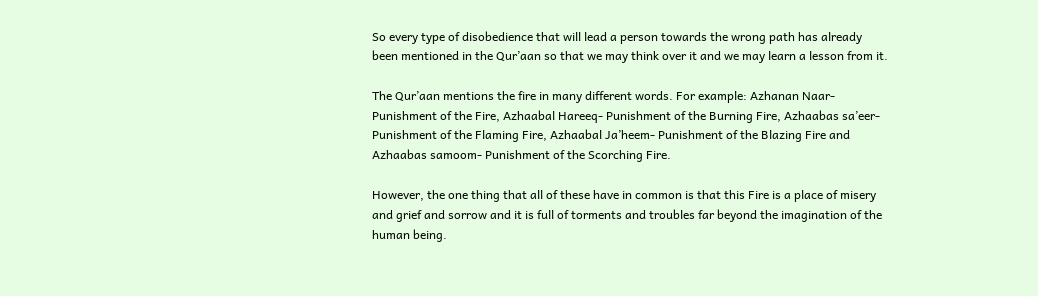So every type of disobedience that will lead a person towards the wrong path has already been mentioned in the Qur’aan so that we may think over it and we may learn a lesson from it.

The Qur’aan mentions the fire in many different words. For example: Azhanan Naar- Punishment of the Fire, Azhaabal Hareeq- Punishment of the Burning Fire, Azhaabas sa’eer- Punishment of the Flaming Fire, Azhaabal Ja’heem- Punishment of the Blazing Fire and Azhaabas samoom- Punishment of the Scorching Fire.

However, the one thing that all of these have in common is that this Fire is a place of misery and grief and sorrow and it is full of torments and troubles far beyond the imagination of the human being.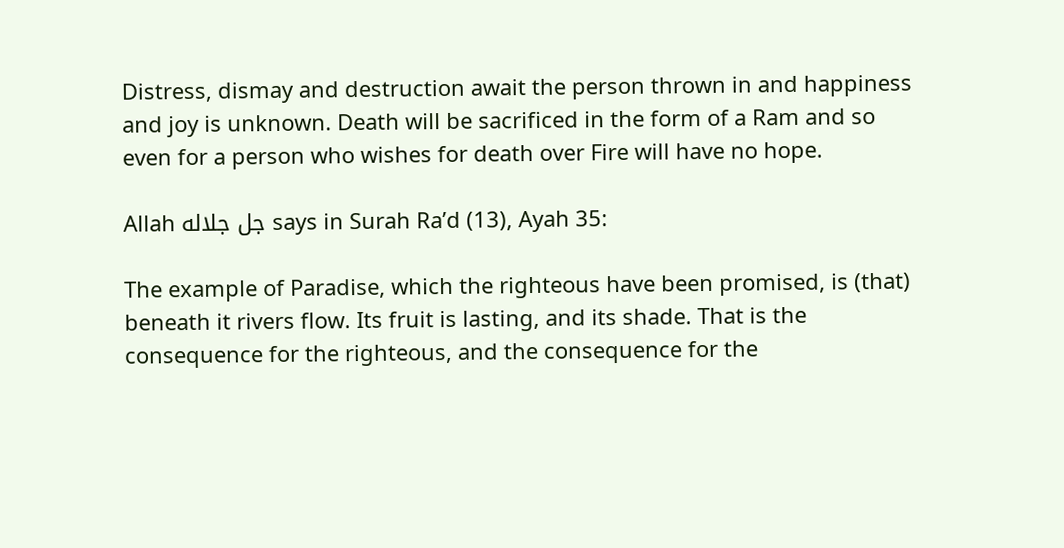Distress, dismay and destruction await the person thrown in and happiness and joy is unknown. Death will be sacrificed in the form of a Ram and so even for a person who wishes for death over Fire will have no hope.

Allah جل جلاله says in Surah Ra’d (13), Ayah 35:

The example of Paradise, which the righteous have been promised, is (that) beneath it rivers flow. Its fruit is lasting, and its shade. That is the consequence for the righteous, and the consequence for the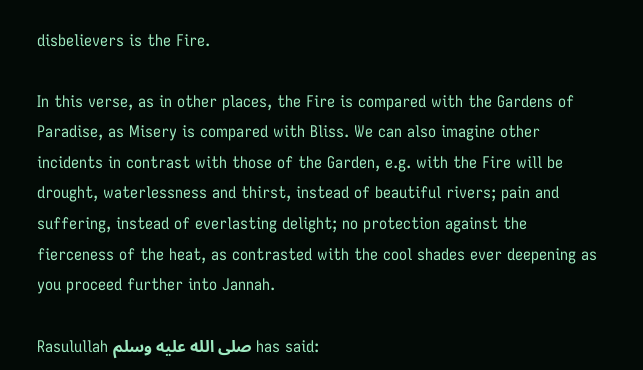disbelievers is the Fire.

In this verse, as in other places, the Fire is compared with the Gardens of Paradise, as Misery is compared with Bliss. We can also imagine other incidents in contrast with those of the Garden, e.g. with the Fire will be drought, waterlessness and thirst, instead of beautiful rivers; pain and suffering, instead of everlasting delight; no protection against the fierceness of the heat, as contrasted with the cool shades ever deepening as you proceed further into Jannah.

Rasulullah صلى الله عليه وسلم has said: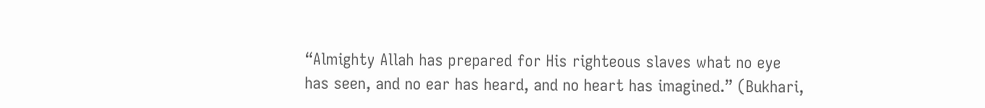“Almighty Allah has prepared for His righteous slaves what no eye has seen, and no ear has heard, and no heart has imagined.” (Bukhari,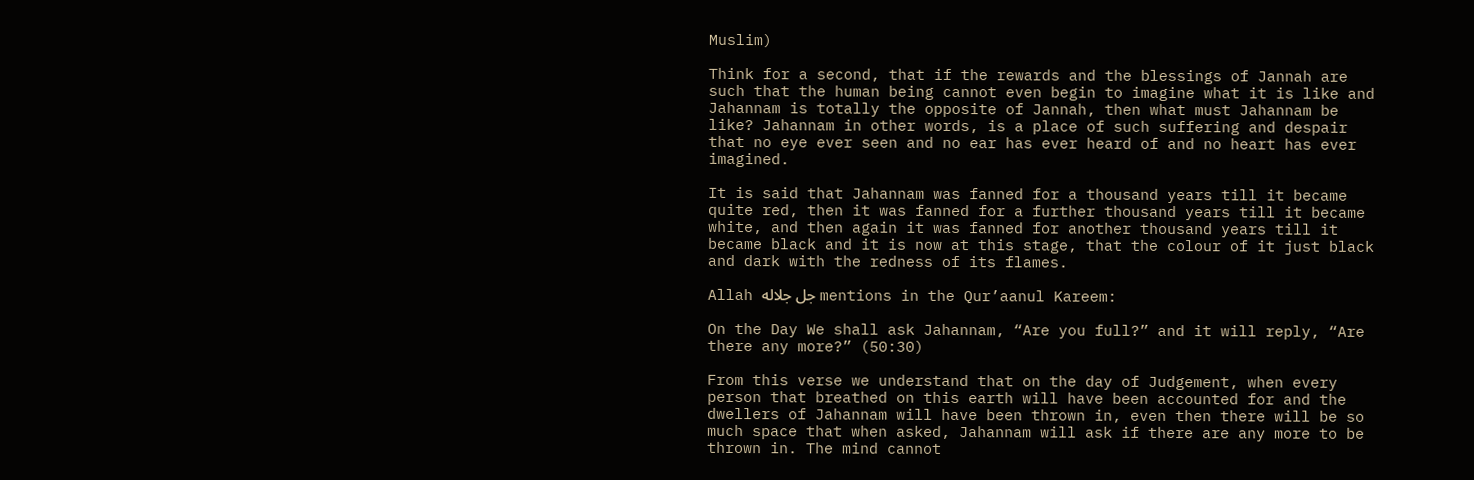Muslim)

Think for a second, that if the rewards and the blessings of Jannah are such that the human being cannot even begin to imagine what it is like and Jahannam is totally the opposite of Jannah, then what must Jahannam be like? Jahannam in other words, is a place of such suffering and despair that no eye ever seen and no ear has ever heard of and no heart has ever imagined.

It is said that Jahannam was fanned for a thousand years till it became quite red, then it was fanned for a further thousand years till it became white, and then again it was fanned for another thousand years till it became black and it is now at this stage, that the colour of it just black and dark with the redness of its flames.

Allah جل جلاله mentions in the Qur’aanul Kareem:

On the Day We shall ask Jahannam, “Are you full?” and it will reply, “Are there any more?” (50:30)

From this verse we understand that on the day of Judgement, when every person that breathed on this earth will have been accounted for and the dwellers of Jahannam will have been thrown in, even then there will be so much space that when asked, Jahannam will ask if there are any more to be thrown in. The mind cannot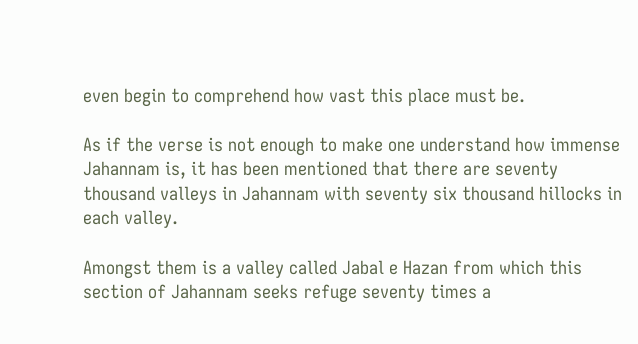even begin to comprehend how vast this place must be.

As if the verse is not enough to make one understand how immense Jahannam is, it has been mentioned that there are seventy thousand valleys in Jahannam with seventy six thousand hillocks in each valley.

Amongst them is a valley called Jabal e Hazan from which this section of Jahannam seeks refuge seventy times a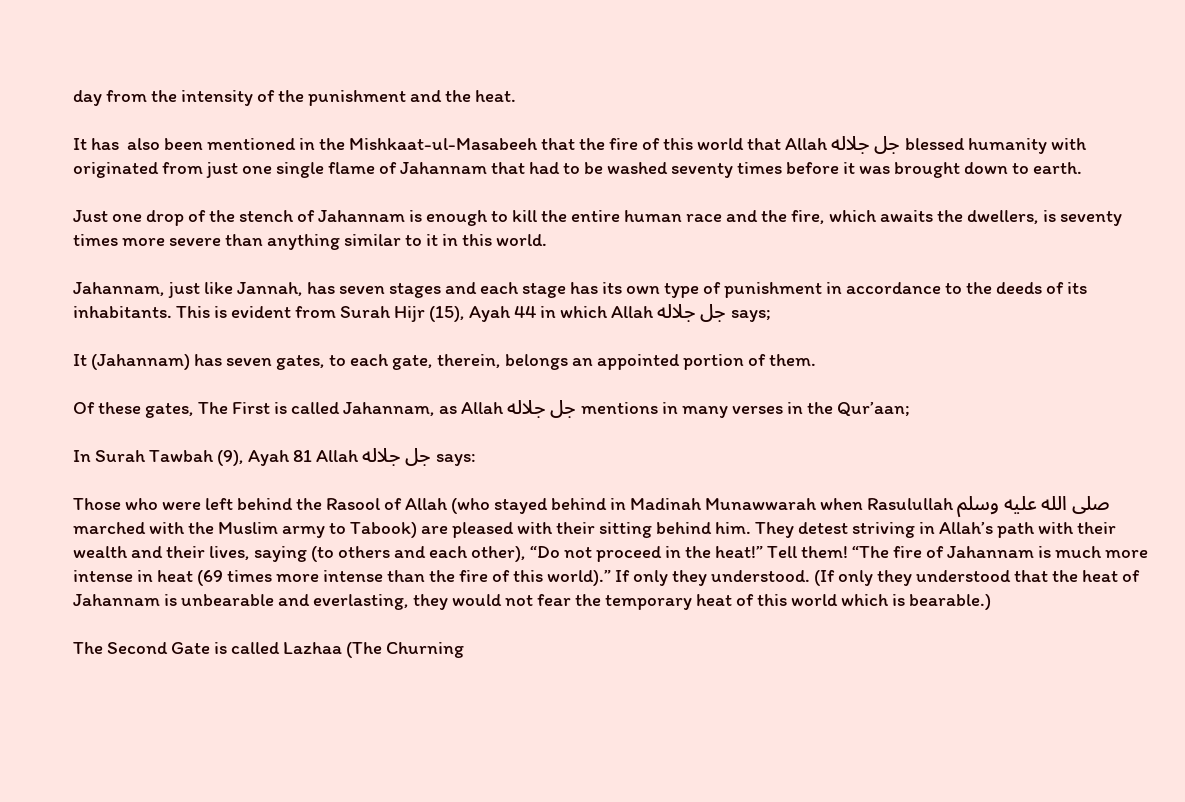day from the intensity of the punishment and the heat.

It has  also been mentioned in the Mishkaat-ul-Masabeeh that the fire of this world that Allah جل جلاله blessed humanity with originated from just one single flame of Jahannam that had to be washed seventy times before it was brought down to earth.

Just one drop of the stench of Jahannam is enough to kill the entire human race and the fire, which awaits the dwellers, is seventy times more severe than anything similar to it in this world.

Jahannam, just like Jannah, has seven stages and each stage has its own type of punishment in accordance to the deeds of its inhabitants. This is evident from Surah Hijr (15), Ayah 44 in which Allah جل جلاله says;

It (Jahannam) has seven gates, to each gate, therein, belongs an appointed portion of them.

Of these gates, The First is called Jahannam, as Allah جل جلاله mentions in many verses in the Qur’aan;

In Surah Tawbah (9), Ayah 81 Allah جل جلاله says:

Those who were left behind the Rasool of Allah (who stayed behind in Madinah Munawwarah when Rasulullah صلى الله عليه وسلم marched with the Muslim army to Tabook) are pleased with their sitting behind him. They detest striving in Allah’s path with their wealth and their lives, saying (to others and each other), “Do not proceed in the heat!” Tell them! “The fire of Jahannam is much more intense in heat (69 times more intense than the fire of this world).” If only they understood. (If only they understood that the heat of Jahannam is unbearable and everlasting, they would not fear the temporary heat of this world which is bearable.)

The Second Gate is called Lazhaa (The Churning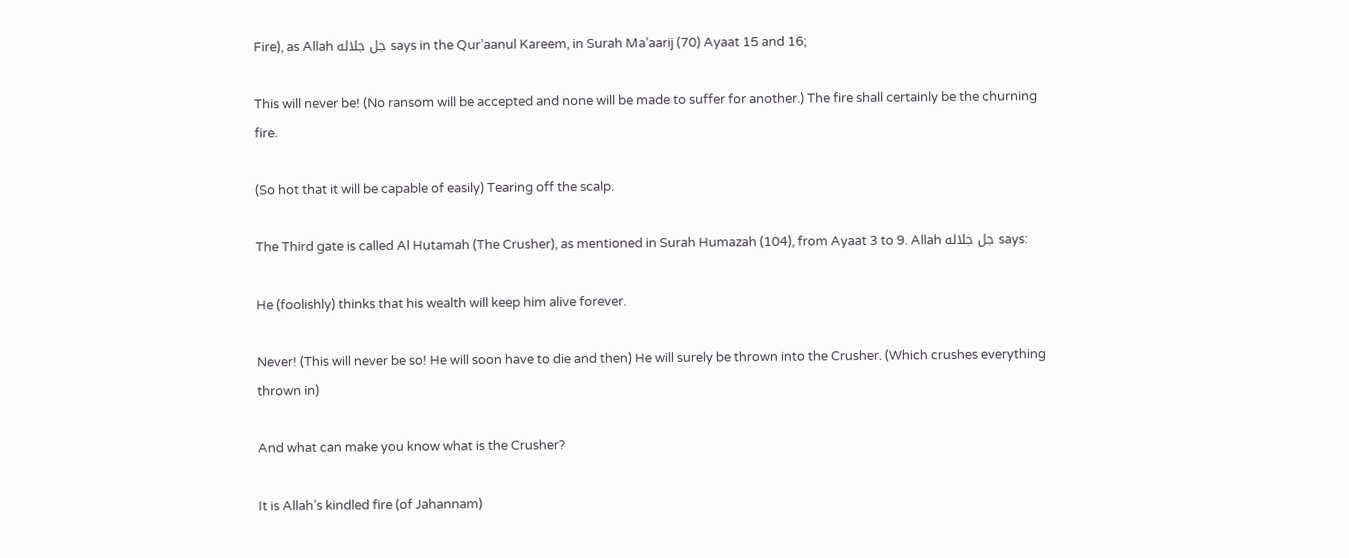Fire), as Allah جل جلاله says in the Qur’aanul Kareem, in Surah Ma’aarij (70) Ayaat 15 and 16;

This will never be! (No ransom will be accepted and none will be made to suffer for another.) The fire shall certainly be the churning fire.

(So hot that it will be capable of easily) Tearing off the scalp.

The Third gate is called Al Hutamah (The Crusher), as mentioned in Surah Humazah (104), from Ayaat 3 to 9. Allah جل جلاله says:

He (foolishly) thinks that his wealth will keep him alive forever.

Never! (This will never be so! He will soon have to die and then) He will surely be thrown into the Crusher. (Which crushes everything thrown in)

And what can make you know what is the Crusher?

It is Allah’s kindled fire (of Jahannam)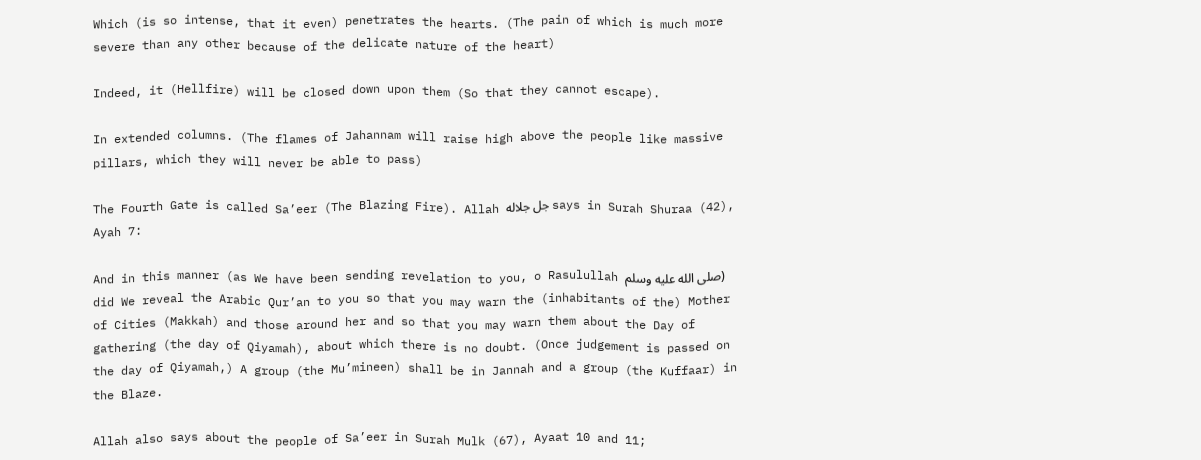Which (is so intense, that it even) penetrates the hearts. (The pain of which is much more severe than any other because of the delicate nature of the heart)

Indeed, it (Hellfire) will be closed down upon them (So that they cannot escape).

In extended columns. (The flames of Jahannam will raise high above the people like massive pillars, which they will never be able to pass)

The Fourth Gate is called Sa’eer (The Blazing Fire). Allah جل جلاله says in Surah Shuraa (42), Ayah 7:

And in this manner (as We have been sending revelation to you, o Rasulullah صلى الله عليه وسلم) did We reveal the Arabic Qur’an to you so that you may warn the (inhabitants of the) Mother of Cities (Makkah) and those around her and so that you may warn them about the Day of gathering (the day of Qiyamah), about which there is no doubt. (Once judgement is passed on the day of Qiyamah,) A group (the Mu’mineen) shall be in Jannah and a group (the Kuffaar) in the Blaze.

Allah also says about the people of Sa’eer in Surah Mulk (67), Ayaat 10 and 11;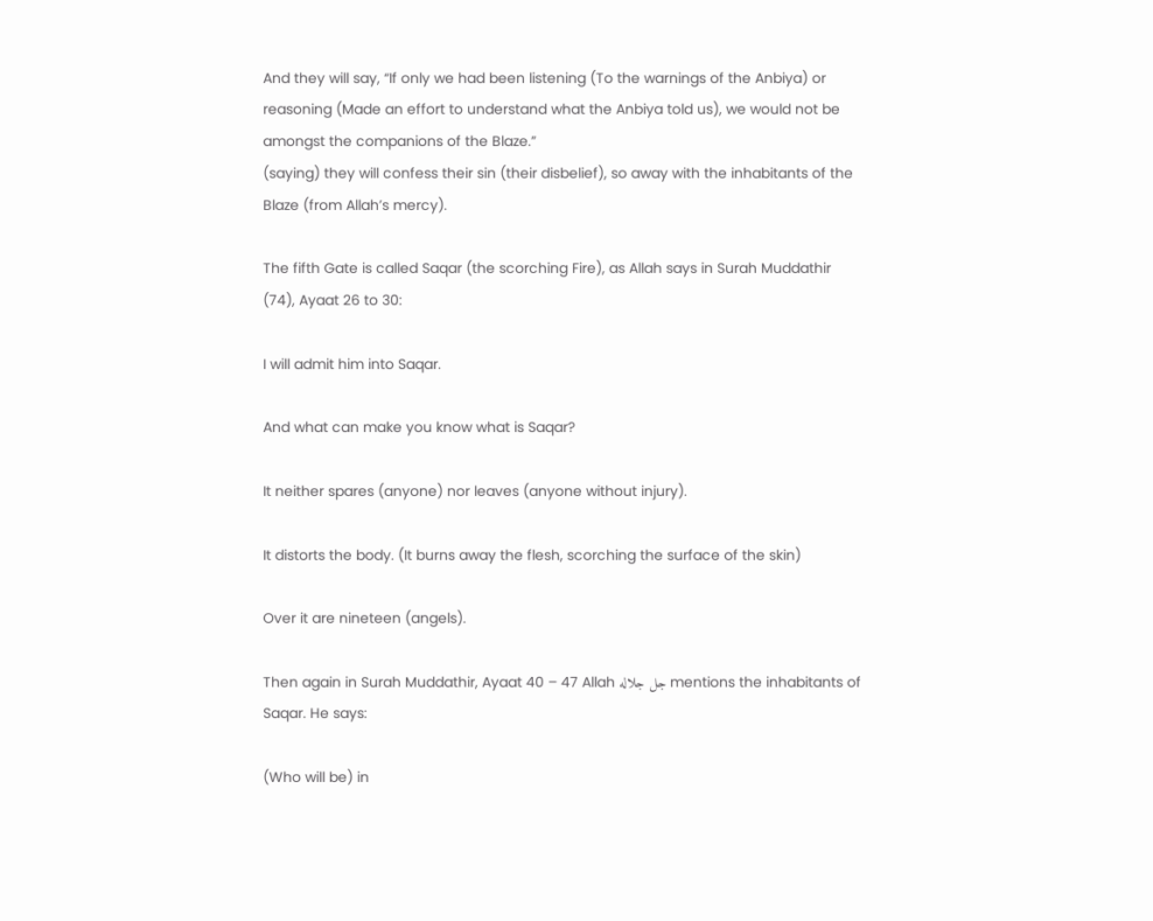And they will say, “If only we had been listening (To the warnings of the Anbiya) or reasoning (Made an effort to understand what the Anbiya told us), we would not be amongst the companions of the Blaze.”
(saying) they will confess their sin (their disbelief), so away with the inhabitants of the Blaze (from Allah’s mercy).

The fifth Gate is called Saqar (the scorching Fire), as Allah says in Surah Muddathir (74), Ayaat 26 to 30:

I will admit him into Saqar.

And what can make you know what is Saqar?

It neither spares (anyone) nor leaves (anyone without injury).

It distorts the body. (It burns away the flesh, scorching the surface of the skin)

Over it are nineteen (angels).

Then again in Surah Muddathir, Ayaat 40 – 47 Allah جل جلاله mentions the inhabitants of Saqar. He says:

(Who will be) in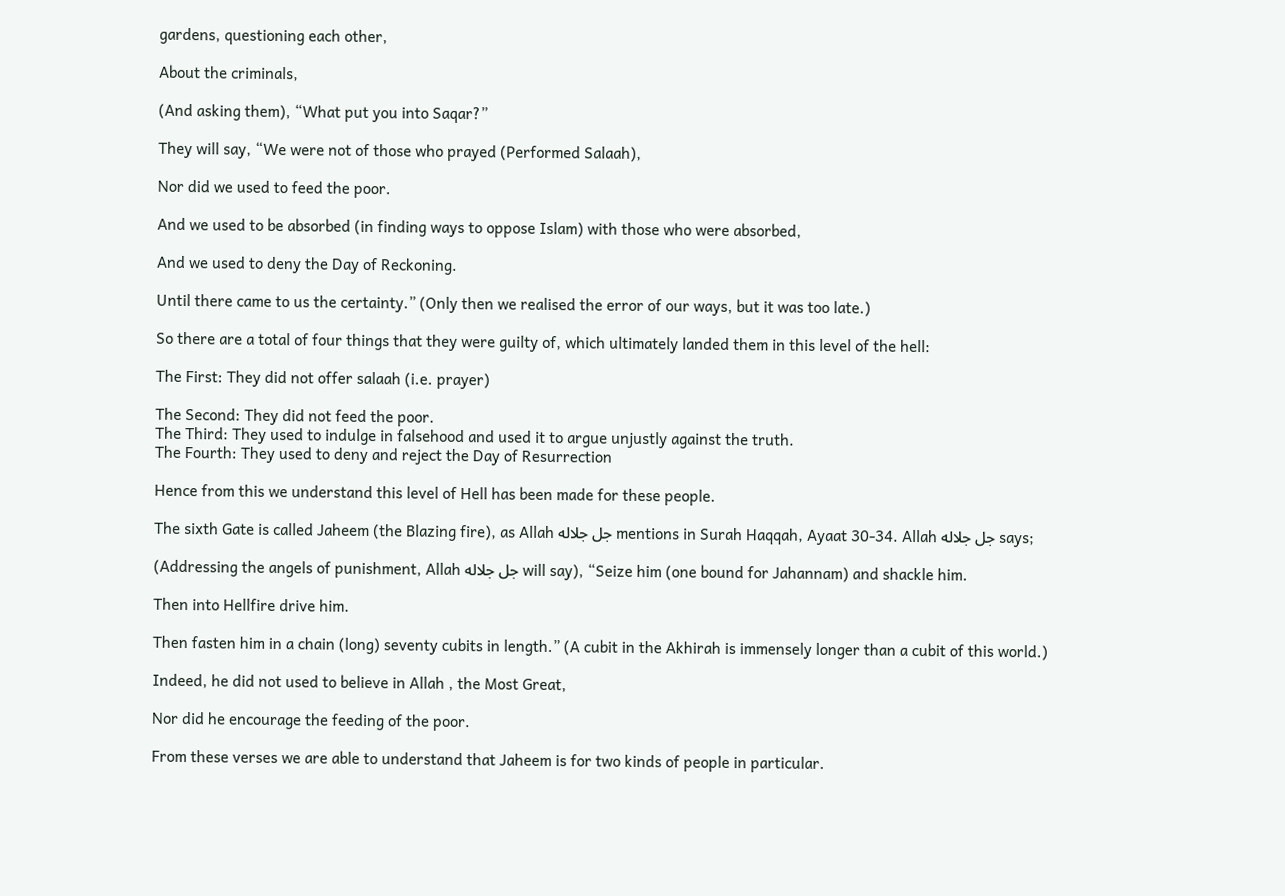gardens, questioning each other,

About the criminals,

(And asking them), “What put you into Saqar?”

They will say, “We were not of those who prayed (Performed Salaah),

Nor did we used to feed the poor.

And we used to be absorbed (in finding ways to oppose Islam) with those who were absorbed,

And we used to deny the Day of Reckoning.

Until there came to us the certainty.” (Only then we realised the error of our ways, but it was too late.)

So there are a total of four things that they were guilty of, which ultimately landed them in this level of the hell:

The First: They did not offer salaah (i.e. prayer)

The Second: They did not feed the poor.
The Third: They used to indulge in falsehood and used it to argue unjustly against the truth.
The Fourth: They used to deny and reject the Day of Resurrection

Hence from this we understand this level of Hell has been made for these people.

The sixth Gate is called Jaheem (the Blazing fire), as Allah جل جلاله mentions in Surah Haqqah, Ayaat 30-34. Allah جل جلاله says;

(Addressing the angels of punishment, Allah جل جلاله will say), “Seize him (one bound for Jahannam) and shackle him.

Then into Hellfire drive him.

Then fasten him in a chain (long) seventy cubits in length.” (A cubit in the Akhirah is immensely longer than a cubit of this world.)

Indeed, he did not used to believe in Allah , the Most Great,

Nor did he encourage the feeding of the poor.

From these verses we are able to understand that Jaheem is for two kinds of people in particular.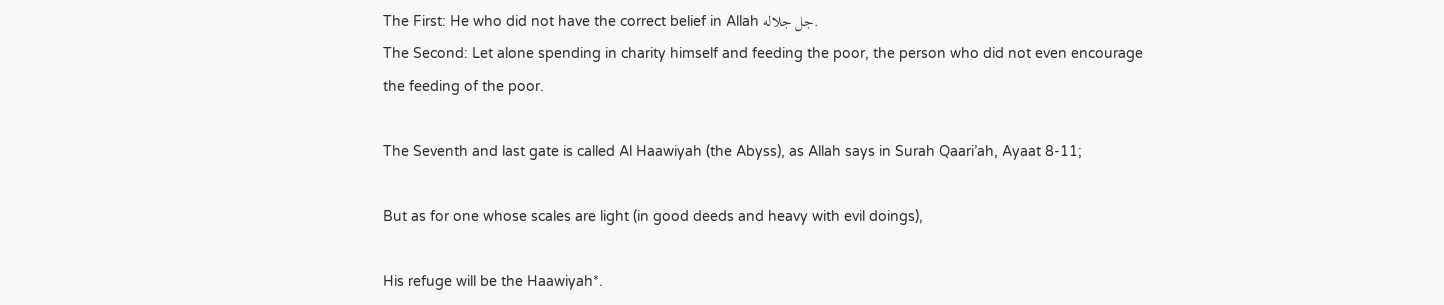The First: He who did not have the correct belief in Allah جل جلاله.
The Second: Let alone spending in charity himself and feeding the poor, the person who did not even encourage the feeding of the poor.

The Seventh and last gate is called Al Haawiyah (the Abyss), as Allah says in Surah Qaari’ah, Ayaat 8-11;

But as for one whose scales are light (in good deeds and heavy with evil doings),

His refuge will be the Haawiyah*.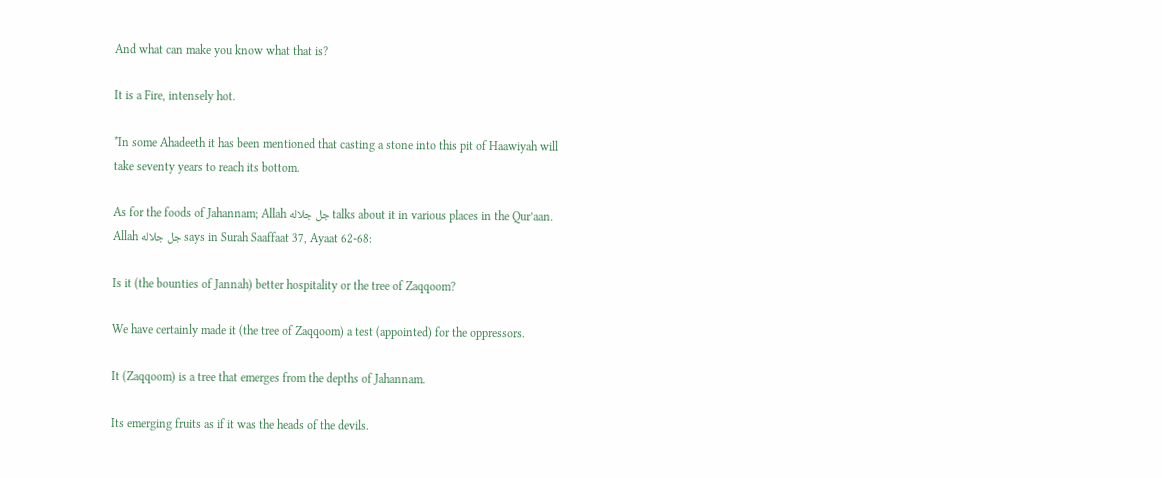And what can make you know what that is?

It is a Fire, intensely hot.

*In some Ahadeeth it has been mentioned that casting a stone into this pit of Haawiyah will take seventy years to reach its bottom.

As for the foods of Jahannam; Allah جل جلاله talks about it in various places in the Qur’aan. Allah جل جلاله says in Surah Saaffaat 37, Ayaat 62-68:

Is it (the bounties of Jannah) better hospitality or the tree of Zaqqoom?

We have certainly made it (the tree of Zaqqoom) a test (appointed) for the oppressors.

It (Zaqqoom) is a tree that emerges from the depths of Jahannam.

Its emerging fruits as if it was the heads of the devils.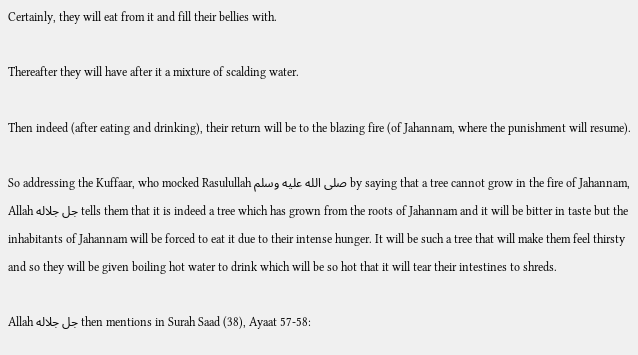Certainly, they will eat from it and fill their bellies with.

Thereafter they will have after it a mixture of scalding water.

Then indeed (after eating and drinking), their return will be to the blazing fire (of Jahannam, where the punishment will resume).

So addressing the Kuffaar, who mocked Rasulullah صلى الله عليه وسلم by saying that a tree cannot grow in the fire of Jahannam, Allah جل جلاله tells them that it is indeed a tree which has grown from the roots of Jahannam and it will be bitter in taste but the inhabitants of Jahannam will be forced to eat it due to their intense hunger. It will be such a tree that will make them feel thirsty and so they will be given boiling hot water to drink which will be so hot that it will tear their intestines to shreds.

Allah جل جلاله then mentions in Surah Saad (38), Ayaat 57-58: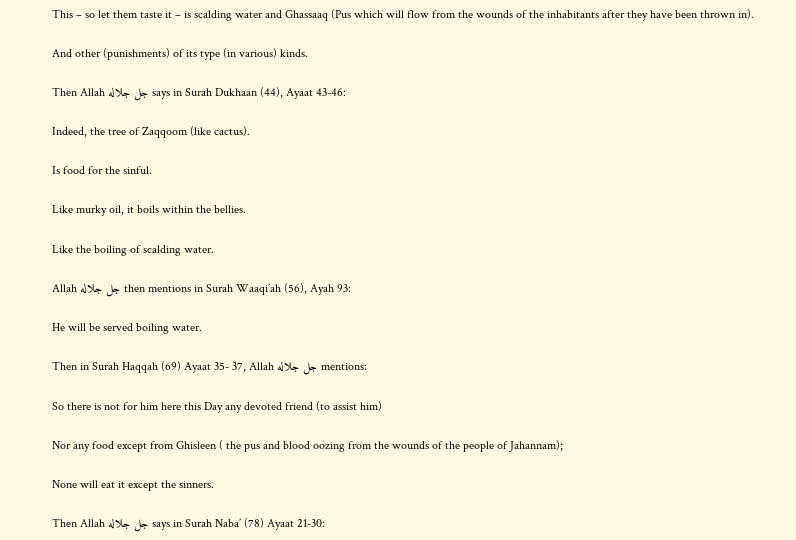This – so let them taste it – is scalding water and Ghassaaq (Pus which will flow from the wounds of the inhabitants after they have been thrown in).

And other (punishments) of its type (in various) kinds.

Then Allah جل جلاله says in Surah Dukhaan (44), Ayaat 43-46:

Indeed, the tree of Zaqqoom (like cactus).

Is food for the sinful.

Like murky oil, it boils within the bellies.

Like the boiling of scalding water.

Allah جل جلاله then mentions in Surah Waaqi’ah (56), Ayah 93:

He will be served boiling water.

Then in Surah Haqqah (69) Ayaat 35- 37, Allah جل جلاله mentions:

So there is not for him here this Day any devoted friend (to assist him)

Nor any food except from Ghisleen ( the pus and blood oozing from the wounds of the people of Jahannam);

None will eat it except the sinners.

Then Allah جل جلاله says in Surah Naba’ (78) Ayaat 21-30: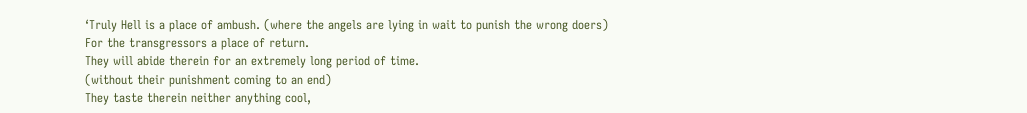‘Truly Hell is a place of ambush. (where the angels are lying in wait to punish the wrong doers)
For the transgressors a place of return.
They will abide therein for an extremely long period of time.
(without their punishment coming to an end)
They taste therein neither anything cool,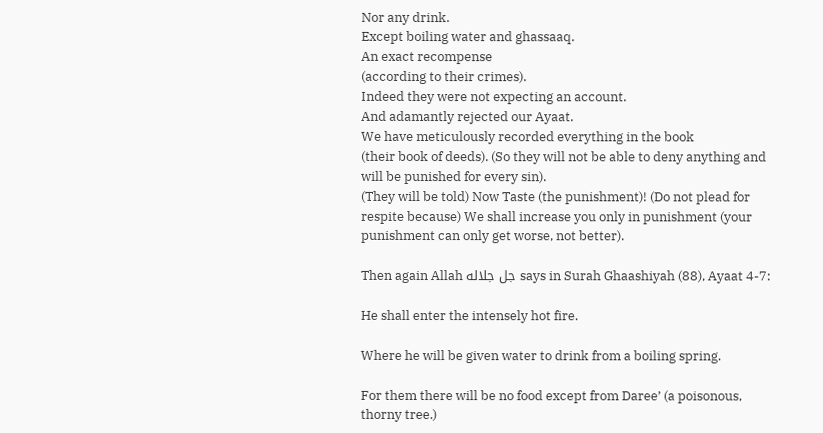Nor any drink.
Except boiling water and ghassaaq.
An exact recompense
(according to their crimes).
Indeed they were not expecting an account.
And adamantly rejected our Ayaat.
We have meticulously recorded everything in the book
(their book of deeds). (So they will not be able to deny anything and will be punished for every sin).
(They will be told) Now Taste (the punishment)! (Do not plead for respite because) We shall increase you only in punishment (your punishment can only get worse, not better).

Then again Allah جل جلاله says in Surah Ghaashiyah (88), Ayaat 4-7:

He shall enter the intensely hot fire.

Where he will be given water to drink from a boiling spring.

For them there will be no food except from Daree’ (a poisonous, thorny tree.)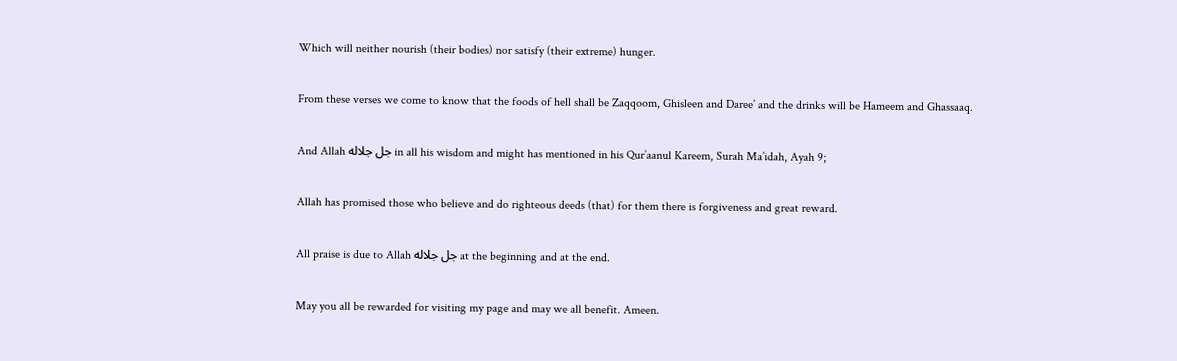Which will neither nourish (their bodies) nor satisfy (their extreme) hunger.

From these verses we come to know that the foods of hell shall be Zaqqoom, Ghisleen and Daree’ and the drinks will be Hameem and Ghassaaq.

And Allah جل جلاله in all his wisdom and might has mentioned in his Qur’aanul Kareem, Surah Ma’idah, Ayah 9;

Allah has promised those who believe and do righteous deeds (that) for them there is forgiveness and great reward.

All praise is due to Allah جل جلاله at the beginning and at the end.

May you all be rewarded for visiting my page and may we all benefit. Ameen.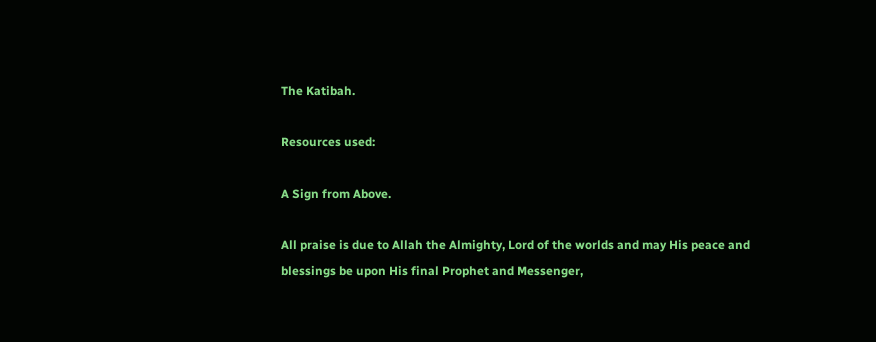The Katibah.

Resources used:

A Sign from Above.

All praise is due to Allah the Almighty, Lord of the worlds and may His peace and blessings be upon His final Prophet and Messenger,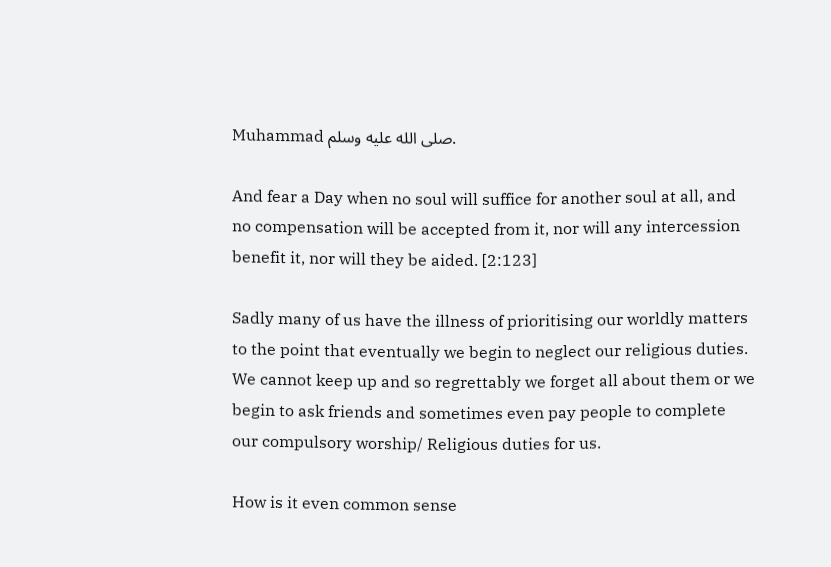Muhammad صلى الله عليه وسلم.

And fear a Day when no soul will suffice for another soul at all, and no compensation will be accepted from it, nor will any intercession benefit it, nor will they be aided. [2:123]

Sadly many of us have the illness of prioritising our worldly matters to the point that eventually we begin to neglect our religious duties. We cannot keep up and so regrettably we forget all about them or we begin to ask friends and sometimes even pay people to complete our compulsory worship/ Religious duties for us.

How is it even common sense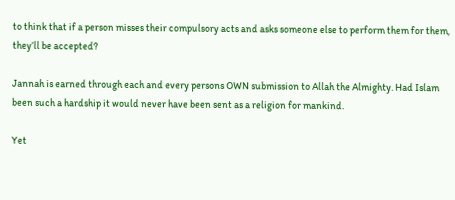to think that if a person misses their compulsory acts and asks someone else to perform them for them, they’ll be accepted?

Jannah is earned through each and every persons OWN submission to Allah the Almighty. Had Islam been such a hardship it would never have been sent as a religion for mankind.

Yet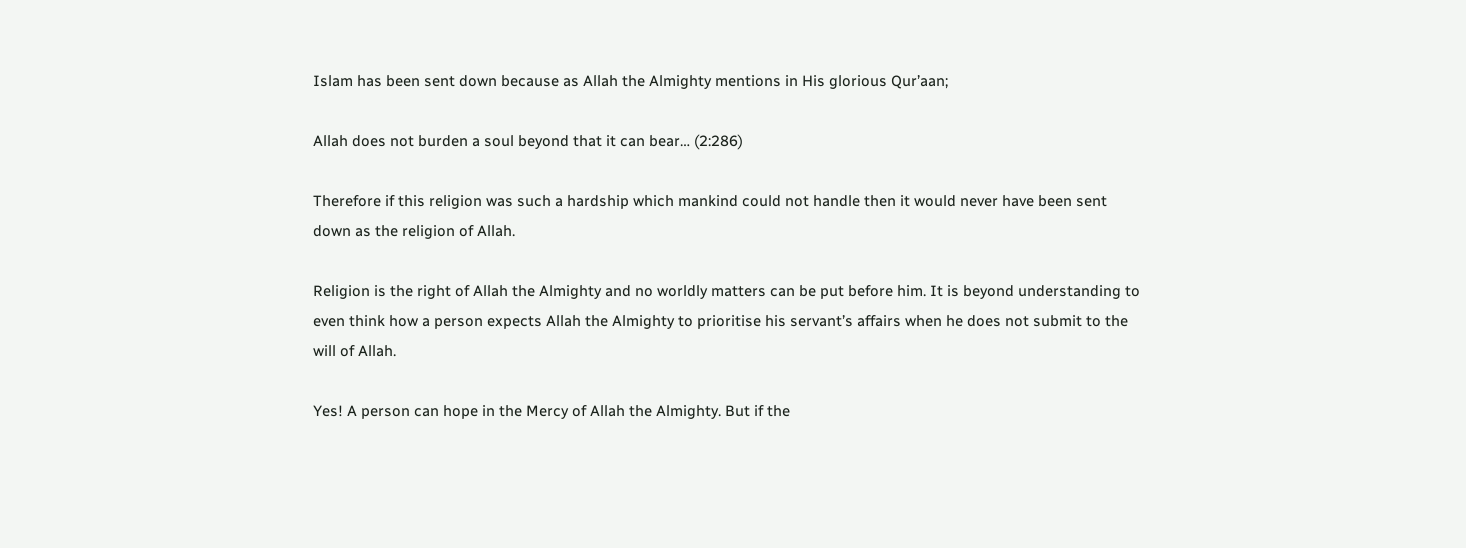Islam has been sent down because as Allah the Almighty mentions in His glorious Qur’aan;

Allah does not burden a soul beyond that it can bear… (2:286)

Therefore if this religion was such a hardship which mankind could not handle then it would never have been sent down as the religion of Allah.

Religion is the right of Allah the Almighty and no worldly matters can be put before him. It is beyond understanding to even think how a person expects Allah the Almighty to prioritise his servant’s affairs when he does not submit to the will of Allah.

Yes! A person can hope in the Mercy of Allah the Almighty. But if the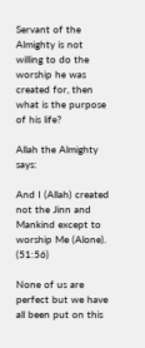Servant of the Almighty is not willing to do the worship he was created for, then what is the purpose of his life?

Allah the Almighty says:

And I (Allah) created not the Jinn and Mankind except to worship Me (Alone). (51:56)

None of us are perfect but we have all been put on this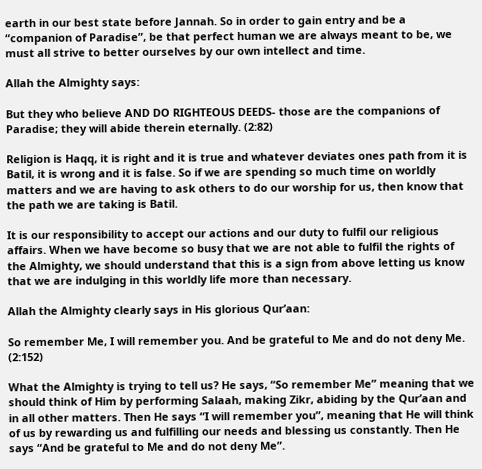earth in our best state before Jannah. So in order to gain entry and be a “companion of Paradise”, be that perfect human we are always meant to be, we must all strive to better ourselves by our own intellect and time.

Allah the Almighty says:

But they who believe AND DO RIGHTEOUS DEEDS- those are the companions of Paradise; they will abide therein eternally. (2:82)

Religion is Haqq, it is right and it is true and whatever deviates ones path from it is Batil, it is wrong and it is false. So if we are spending so much time on worldly matters and we are having to ask others to do our worship for us, then know that the path we are taking is Batil.

It is our responsibility to accept our actions and our duty to fulfil our religious affairs. When we have become so busy that we are not able to fulfil the rights of the Almighty, we should understand that this is a sign from above letting us know that we are indulging in this worldly life more than necessary.

Allah the Almighty clearly says in His glorious Qur’aan:

So remember Me, I will remember you. And be grateful to Me and do not deny Me. (2:152)

What the Almighty is trying to tell us? He says, “So remember Me” meaning that we should think of Him by performing Salaah, making Zikr, abiding by the Qur’aan and in all other matters. Then He says “I will remember you”, meaning that He will think of us by rewarding us and fulfilling our needs and blessing us constantly. Then He says “And be grateful to Me and do not deny Me”.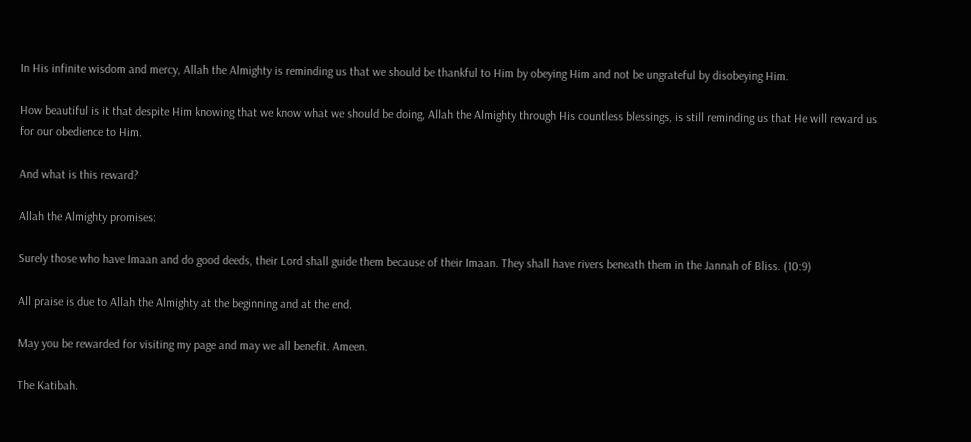In His infinite wisdom and mercy, Allah the Almighty is reminding us that we should be thankful to Him by obeying Him and not be ungrateful by disobeying Him.

How beautiful is it that despite Him knowing that we know what we should be doing, Allah the Almighty through His countless blessings, is still reminding us that He will reward us for our obedience to Him.

And what is this reward?

Allah the Almighty promises:

Surely those who have Imaan and do good deeds, their Lord shall guide them because of their Imaan. They shall have rivers beneath them in the Jannah of Bliss. (10:9)

All praise is due to Allah the Almighty at the beginning and at the end.

May you be rewarded for visiting my page and may we all benefit. Ameen.

The Katibah.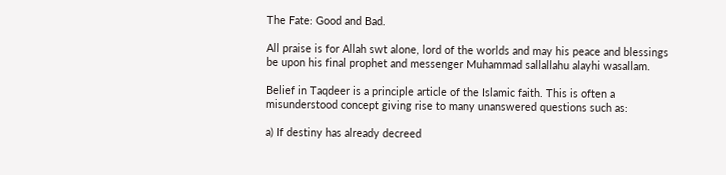The Fate: Good and Bad.

All praise is for Allah swt alone, lord of the worlds and may his peace and blessings be upon his final prophet and messenger Muhammad sallallahu alayhi wasallam.

Belief in Taqdeer is a principle article of the Islamic faith. This is often a misunderstood concept giving rise to many unanswered questions such as:

a) If destiny has already decreed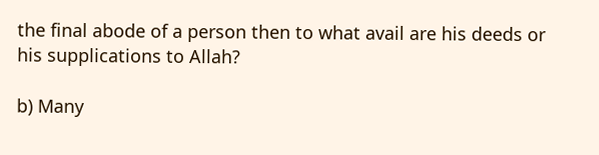the final abode of a person then to what avail are his deeds or his supplications to Allah?

b) Many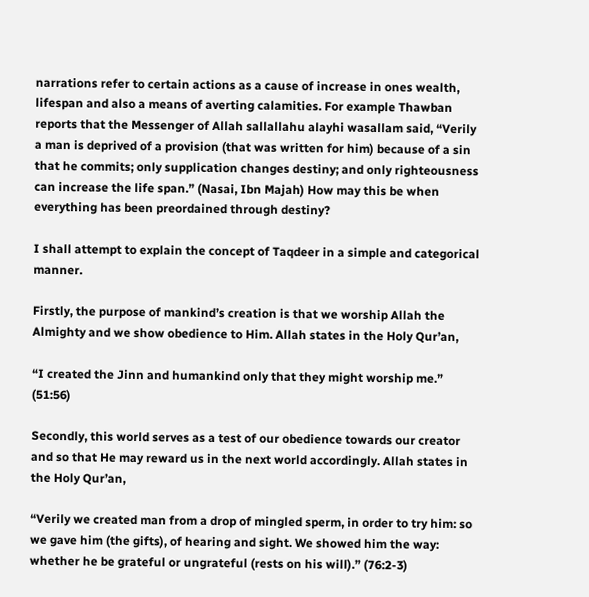narrations refer to certain actions as a cause of increase in ones wealth, lifespan and also a means of averting calamities. For example Thawban  reports that the Messenger of Allah sallallahu alayhi wasallam said, “Verily a man is deprived of a provision (that was written for him) because of a sin that he commits; only supplication changes destiny; and only righteousness can increase the life span.” (Nasai, Ibn Majah) How may this be when everything has been preordained through destiny?

I shall attempt to explain the concept of Taqdeer in a simple and categorical manner.

Firstly, the purpose of mankind’s creation is that we worship Allah the Almighty and we show obedience to Him. Allah states in the Holy Qur’an,

“I created the Jinn and humankind only that they might worship me.” (51:56)

Secondly, this world serves as a test of our obedience towards our creator and so that He may reward us in the next world accordingly. Allah states in the Holy Qur’an,

“Verily we created man from a drop of mingled sperm, in order to try him: so we gave him (the gifts), of hearing and sight. We showed him the way: whether he be grateful or ungrateful (rests on his will).” (76:2-3)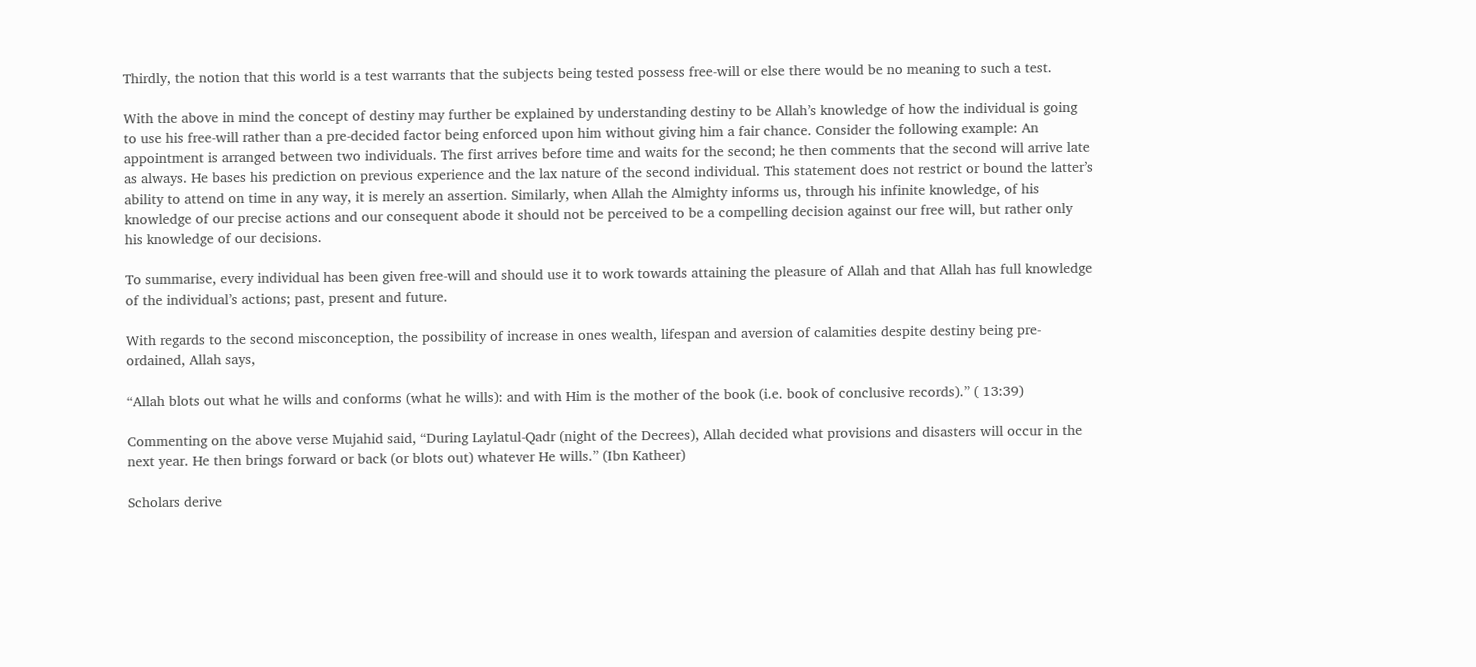Thirdly, the notion that this world is a test warrants that the subjects being tested possess free-will or else there would be no meaning to such a test.

With the above in mind the concept of destiny may further be explained by understanding destiny to be Allah’s knowledge of how the individual is going to use his free-will rather than a pre-decided factor being enforced upon him without giving him a fair chance. Consider the following example: An appointment is arranged between two individuals. The first arrives before time and waits for the second; he then comments that the second will arrive late as always. He bases his prediction on previous experience and the lax nature of the second individual. This statement does not restrict or bound the latter’s ability to attend on time in any way, it is merely an assertion. Similarly, when Allah the Almighty informs us, through his infinite knowledge, of his knowledge of our precise actions and our consequent abode it should not be perceived to be a compelling decision against our free will, but rather only his knowledge of our decisions.

To summarise, every individual has been given free-will and should use it to work towards attaining the pleasure of Allah and that Allah has full knowledge of the individual’s actions; past, present and future.

With regards to the second misconception, the possibility of increase in ones wealth, lifespan and aversion of calamities despite destiny being pre-ordained, Allah says,

“Allah blots out what he wills and conforms (what he wills): and with Him is the mother of the book (i.e. book of conclusive records).” ( 13:39)

Commenting on the above verse Mujahid said, “During Laylatul-Qadr (night of the Decrees), Allah decided what provisions and disasters will occur in the next year. He then brings forward or back (or blots out) whatever He wills.” (Ibn Katheer)

Scholars derive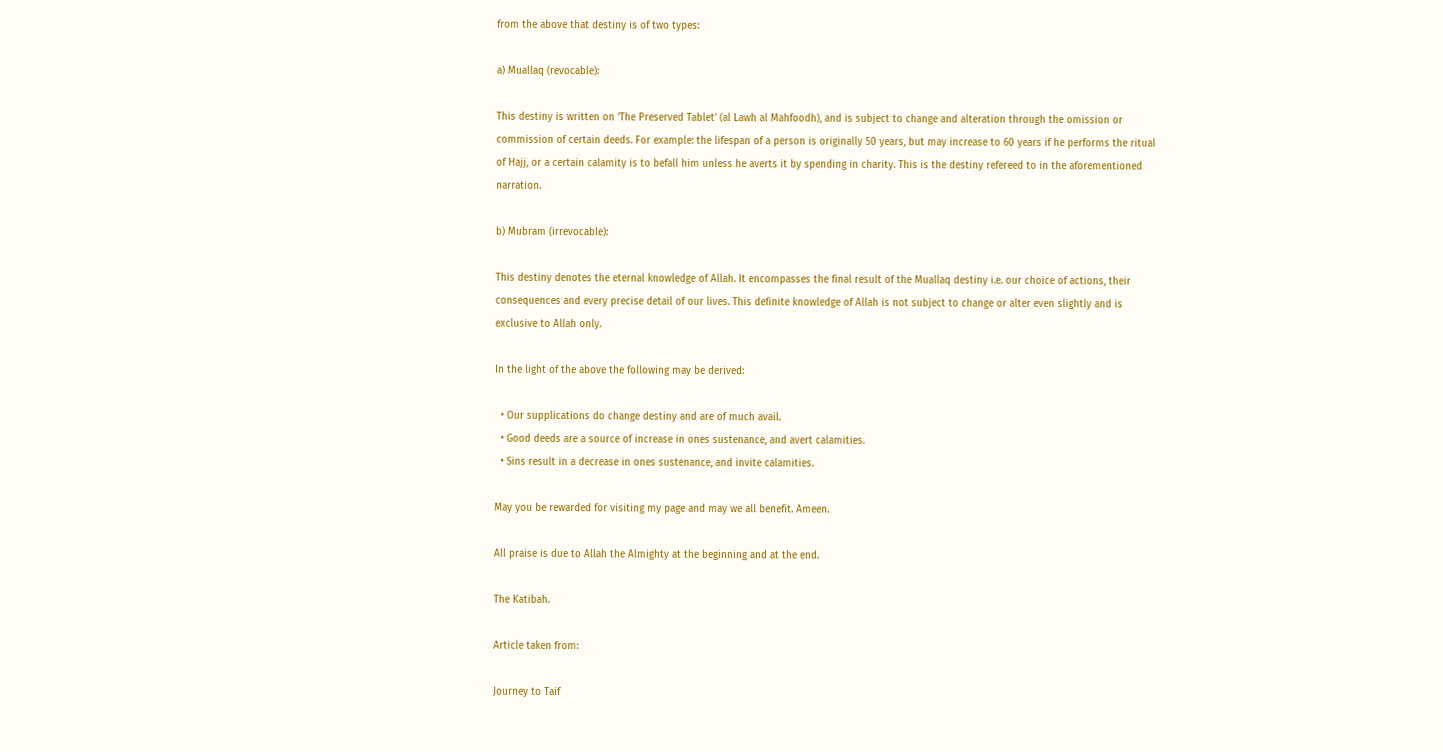from the above that destiny is of two types:

a) Muallaq (revocable):

This destiny is written on ‘The Preserved Tablet’ (al Lawh al Mahfoodh), and is subject to change and alteration through the omission or commission of certain deeds. For example: the lifespan of a person is originally 50 years, but may increase to 60 years if he performs the ritual of Hajj, or a certain calamity is to befall him unless he averts it by spending in charity. This is the destiny refereed to in the aforementioned narration.

b) Mubram (irrevocable):

This destiny denotes the eternal knowledge of Allah. It encompasses the final result of the Muallaq destiny i.e. our choice of actions, their consequences and every precise detail of our lives. This definite knowledge of Allah is not subject to change or alter even slightly and is exclusive to Allah only.

In the light of the above the following may be derived:

  • Our supplications do change destiny and are of much avail.
  • Good deeds are a source of increase in ones sustenance, and avert calamities.
  • Sins result in a decrease in ones sustenance, and invite calamities.

May you be rewarded for visiting my page and may we all benefit. Ameen.

All praise is due to Allah the Almighty at the beginning and at the end.

The Katibah.

Article taken from:

Journey to Taif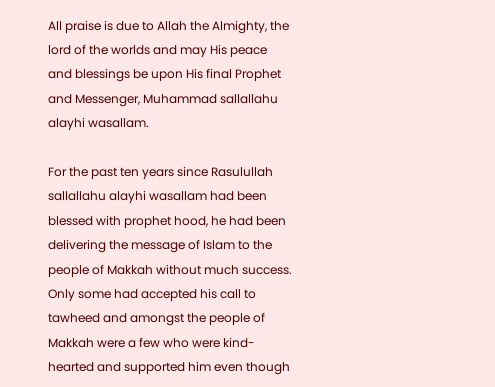All praise is due to Allah the Almighty, the lord of the worlds and may His peace and blessings be upon His final Prophet and Messenger, Muhammad sallallahu alayhi wasallam.

For the past ten years since Rasulullah sallallahu alayhi wasallam had been blessed with prophet hood, he had been delivering the message of Islam to the people of Makkah without much success. Only some had accepted his call to tawheed and amongst the people of Makkah were a few who were kind-hearted and supported him even though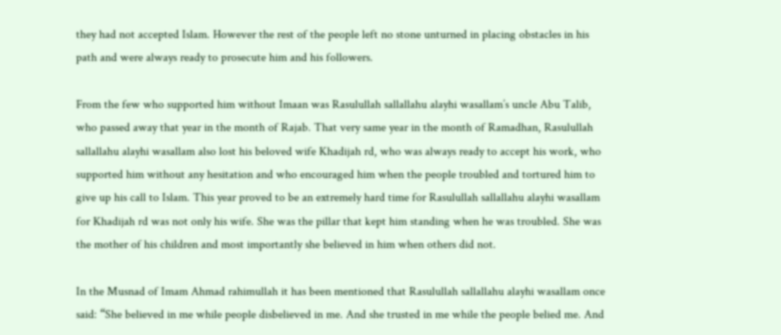they had not accepted Islam. However the rest of the people left no stone unturned in placing obstacles in his path and were always ready to prosecute him and his followers.

From the few who supported him without Imaan was Rasulullah sallallahu alayhi wasallam’s uncle Abu Talib, who passed away that year in the month of Rajab. That very same year in the month of Ramadhan, Rasulullah sallallahu alayhi wasallam also lost his beloved wife Khadijah rd, who was always ready to accept his work, who supported him without any hesitation and who encouraged him when the people troubled and tortured him to give up his call to Islam. This year proved to be an extremely hard time for Rasulullah sallallahu alayhi wasallam for Khadijah rd was not only his wife. She was the pillar that kept him standing when he was troubled. She was the mother of his children and most importantly she believed in him when others did not.

In the Musnad of Imam Ahmad rahimullah it has been mentioned that Rasulullah sallallahu alayhi wasallam once said: “She believed in me while people disbelieved in me. And she trusted in me while the people belied me. And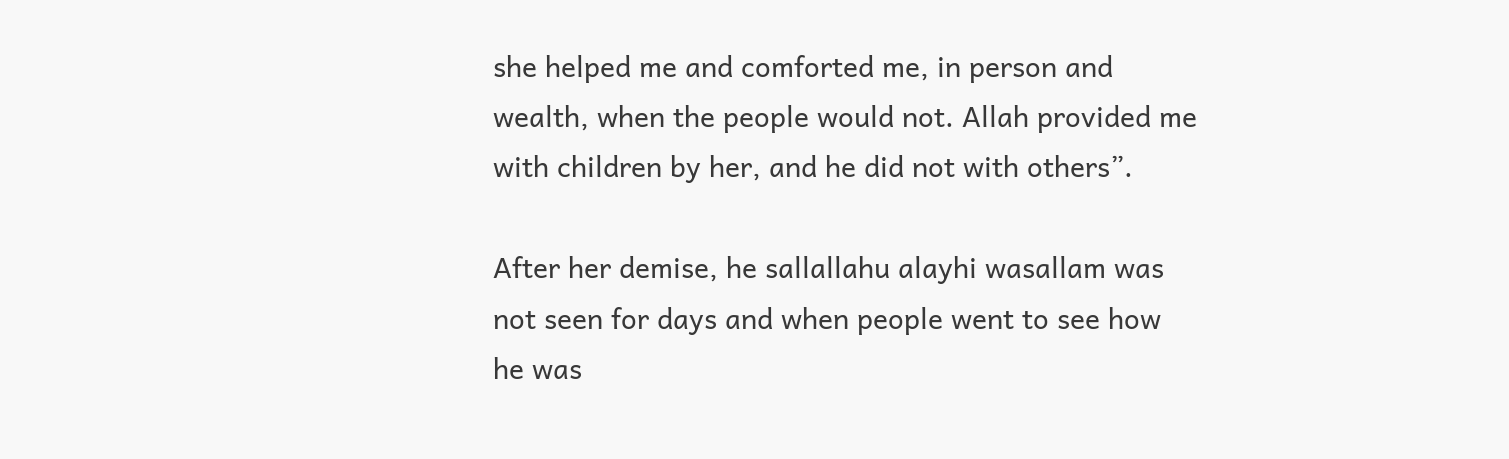she helped me and comforted me, in person and wealth, when the people would not. Allah provided me with children by her, and he did not with others”.

After her demise, he sallallahu alayhi wasallam was not seen for days and when people went to see how he was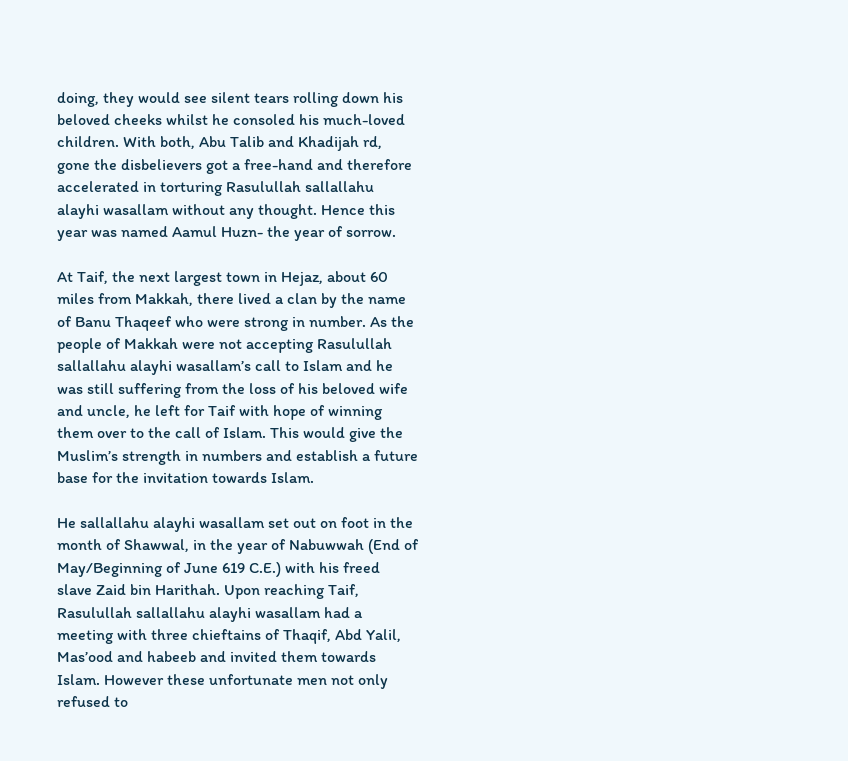doing, they would see silent tears rolling down his beloved cheeks whilst he consoled his much-loved children. With both, Abu Talib and Khadijah rd, gone the disbelievers got a free-hand and therefore accelerated in torturing Rasulullah sallallahu alayhi wasallam without any thought. Hence this year was named Aamul Huzn- the year of sorrow.

At Taif, the next largest town in Hejaz, about 60 miles from Makkah, there lived a clan by the name of Banu Thaqeef who were strong in number. As the people of Makkah were not accepting Rasulullah sallallahu alayhi wasallam’s call to Islam and he was still suffering from the loss of his beloved wife and uncle, he left for Taif with hope of winning them over to the call of Islam. This would give the Muslim’s strength in numbers and establish a future base for the invitation towards Islam.

He sallallahu alayhi wasallam set out on foot in the month of Shawwal, in the year of Nabuwwah (End of May/Beginning of June 619 C.E.) with his freed slave Zaid bin Harithah. Upon reaching Taif, Rasulullah sallallahu alayhi wasallam had a meeting with three chieftains of Thaqif, Abd Yalil, Mas’ood and habeeb and invited them towards Islam. However these unfortunate men not only refused to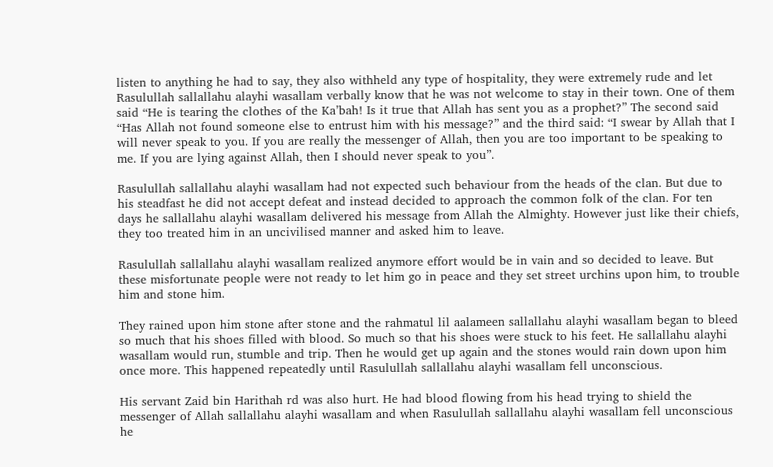listen to anything he had to say, they also withheld any type of hospitality, they were extremely rude and let Rasulullah sallallahu alayhi wasallam verbally know that he was not welcome to stay in their town. One of them said “He is tearing the clothes of the Ka’bah! Is it true that Allah has sent you as a prophet?” The second said “Has Allah not found someone else to entrust him with his message?” and the third said: “I swear by Allah that I will never speak to you. If you are really the messenger of Allah, then you are too important to be speaking to me. If you are lying against Allah, then I should never speak to you”.

Rasulullah sallallahu alayhi wasallam had not expected such behaviour from the heads of the clan. But due to his steadfast he did not accept defeat and instead decided to approach the common folk of the clan. For ten days he sallallahu alayhi wasallam delivered his message from Allah the Almighty. However just like their chiefs, they too treated him in an uncivilised manner and asked him to leave.

Rasulullah sallallahu alayhi wasallam realized anymore effort would be in vain and so decided to leave. But these misfortunate people were not ready to let him go in peace and they set street urchins upon him, to trouble him and stone him.

They rained upon him stone after stone and the rahmatul lil aalameen sallallahu alayhi wasallam began to bleed so much that his shoes filled with blood. So much so that his shoes were stuck to his feet. He sallallahu alayhi wasallam would run, stumble and trip. Then he would get up again and the stones would rain down upon him once more. This happened repeatedly until Rasulullah sallallahu alayhi wasallam fell unconscious.

His servant Zaid bin Harithah rd was also hurt. He had blood flowing from his head trying to shield the messenger of Allah sallallahu alayhi wasallam and when Rasulullah sallallahu alayhi wasallam fell unconscious he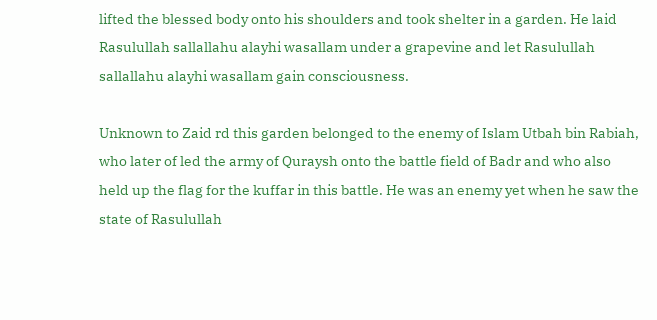lifted the blessed body onto his shoulders and took shelter in a garden. He laid Rasulullah sallallahu alayhi wasallam under a grapevine and let Rasulullah sallallahu alayhi wasallam gain consciousness.

Unknown to Zaid rd this garden belonged to the enemy of Islam Utbah bin Rabiah, who later of led the army of Quraysh onto the battle field of Badr and who also held up the flag for the kuffar in this battle. He was an enemy yet when he saw the state of Rasulullah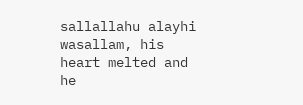sallallahu alayhi wasallam, his heart melted and he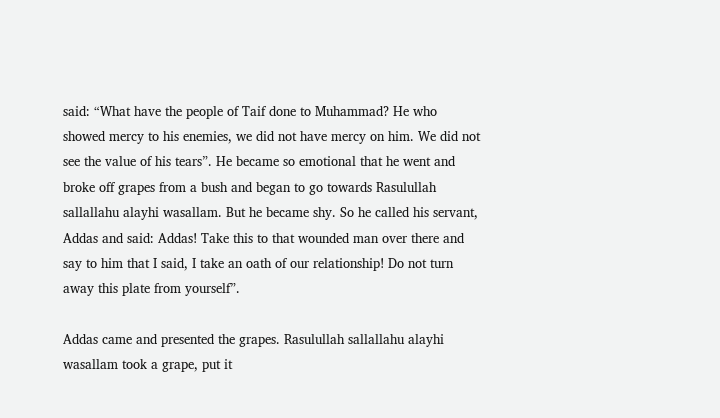said: “What have the people of Taif done to Muhammad? He who showed mercy to his enemies, we did not have mercy on him. We did not see the value of his tears”. He became so emotional that he went and broke off grapes from a bush and began to go towards Rasulullah sallallahu alayhi wasallam. But he became shy. So he called his servant, Addas and said: Addas! Take this to that wounded man over there and say to him that I said, I take an oath of our relationship! Do not turn away this plate from yourself”.

Addas came and presented the grapes. Rasulullah sallallahu alayhi wasallam took a grape, put it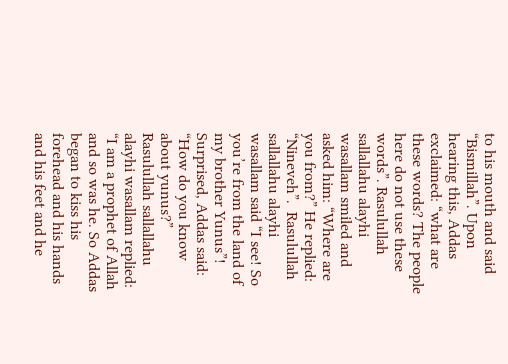to his mouth and said “Bismillah”. Upon hearing this, Addas exclaimed: “what are these words? The people here do not use these words”. Rasulullah sallallahu alayhi wasallam smiled and asked him: “Where are you from?” He replied: “Nineveh”.  Rasulullah sallallahu alayhi wasallam said “I see! So you’re from the land of my brother Yunus”! Surprised, Addas said: “How do you know about yunus?” Rasulullah sallallahu alayhi wasallam replied: “I am a prophet of Allah and so was he. So Addas began to kiss his forehead and his hands and his feet and he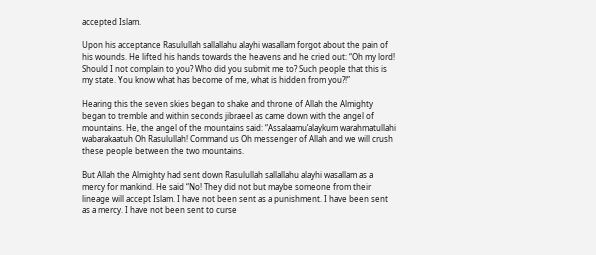accepted Islam.

Upon his acceptance Rasulullah sallallahu alayhi wasallam forgot about the pain of his wounds. He lifted his hands towards the heavens and he cried out: “Oh my lord! Should I not complain to you? Who did you submit me to? Such people that this is my state. You know what has become of me, what is hidden from you?!”

Hearing this the seven skies began to shake and throne of Allah the Almighty began to tremble and within seconds jibraeel as came down with the angel of mountains. He, the angel of the mountains said: “Assalaamu’alaykum warahmatullahi wabarakaatuh Oh Rasulullah! Command us Oh messenger of Allah and we will crush these people between the two mountains.

But Allah the Almighty had sent down Rasulullah sallallahu alayhi wasallam as a mercy for mankind. He said “No! They did not but maybe someone from their lineage will accept Islam. I have not been sent as a punishment. I have been sent as a mercy. I have not been sent to curse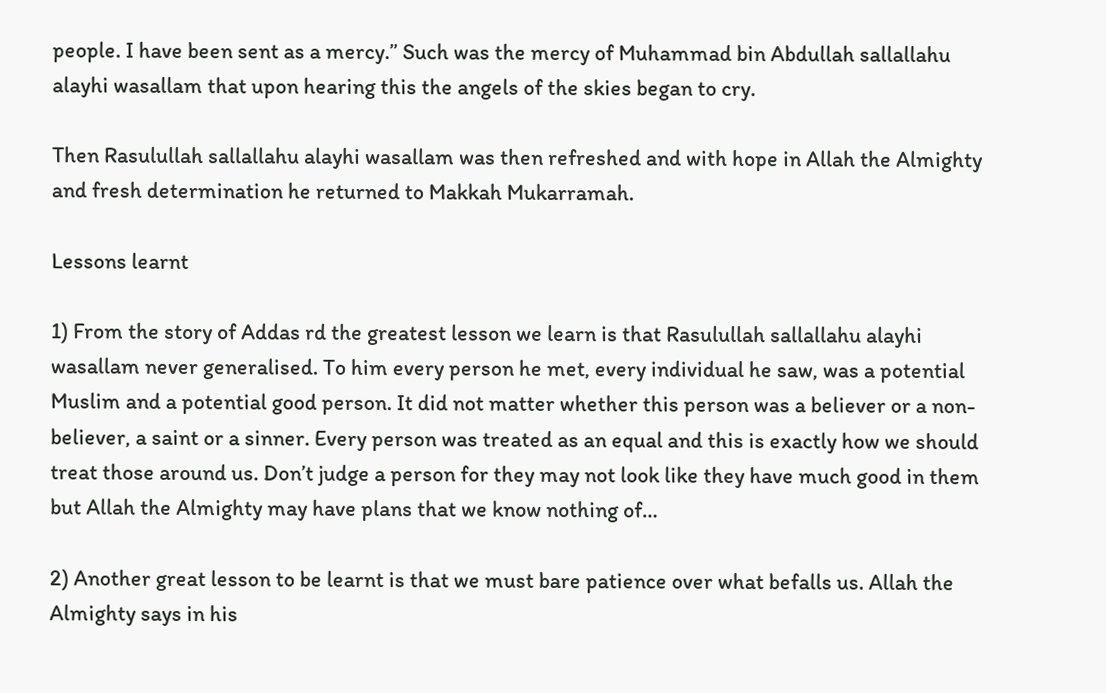people. I have been sent as a mercy.” Such was the mercy of Muhammad bin Abdullah sallallahu alayhi wasallam that upon hearing this the angels of the skies began to cry.

Then Rasulullah sallallahu alayhi wasallam was then refreshed and with hope in Allah the Almighty and fresh determination he returned to Makkah Mukarramah.

Lessons learnt

1) From the story of Addas rd the greatest lesson we learn is that Rasulullah sallallahu alayhi wasallam never generalised. To him every person he met, every individual he saw, was a potential Muslim and a potential good person. It did not matter whether this person was a believer or a non-believer, a saint or a sinner. Every person was treated as an equal and this is exactly how we should treat those around us. Don’t judge a person for they may not look like they have much good in them but Allah the Almighty may have plans that we know nothing of…

2) Another great lesson to be learnt is that we must bare patience over what befalls us. Allah the Almighty says in his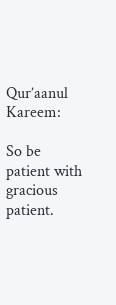Qur’aanul Kareem:

So be patient with gracious patient.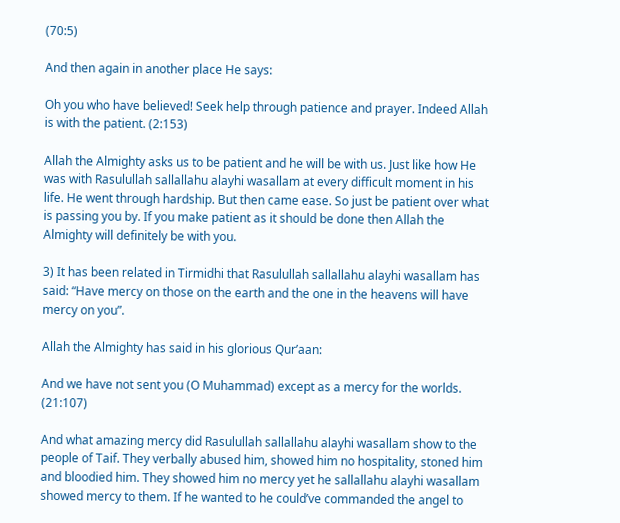(70:5)

And then again in another place He says:

Oh you who have believed! Seek help through patience and prayer. Indeed Allah is with the patient. (2:153)

Allah the Almighty asks us to be patient and he will be with us. Just like how He was with Rasulullah sallallahu alayhi wasallam at every difficult moment in his life. He went through hardship. But then came ease. So just be patient over what is passing you by. If you make patient as it should be done then Allah the Almighty will definitely be with you.

3) It has been related in Tirmidhi that Rasulullah sallallahu alayhi wasallam has said: “Have mercy on those on the earth and the one in the heavens will have mercy on you”.

Allah the Almighty has said in his glorious Qur’aan:

And we have not sent you (O Muhammad) except as a mercy for the worlds. (21:107)

And what amazing mercy did Rasulullah sallallahu alayhi wasallam show to the people of Taif. They verbally abused him, showed him no hospitality, stoned him and bloodied him. They showed him no mercy yet he sallallahu alayhi wasallam showed mercy to them. If he wanted to he could’ve commanded the angel to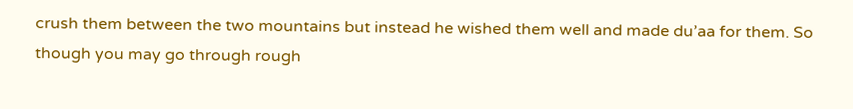crush them between the two mountains but instead he wished them well and made du’aa for them. So though you may go through rough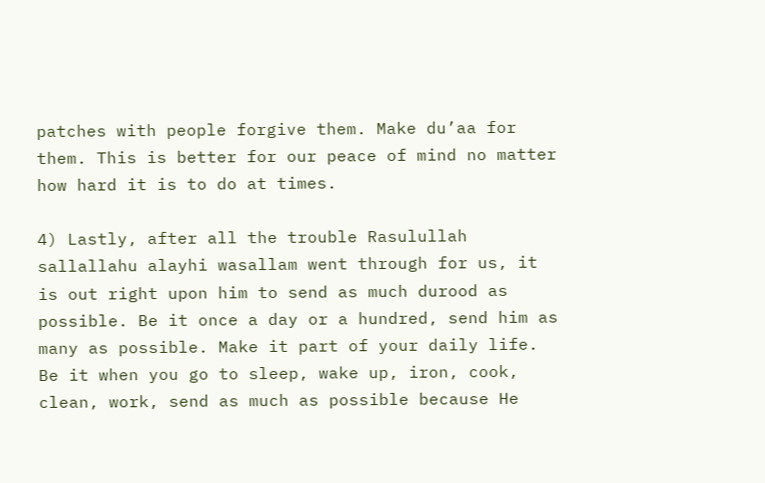patches with people forgive them. Make du’aa for them. This is better for our peace of mind no matter how hard it is to do at times.

4) Lastly, after all the trouble Rasulullah sallallahu alayhi wasallam went through for us, it is out right upon him to send as much durood as possible. Be it once a day or a hundred, send him as many as possible. Make it part of your daily life. Be it when you go to sleep, wake up, iron, cook, clean, work, send as much as possible because He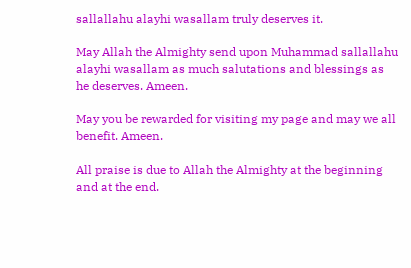sallallahu alayhi wasallam truly deserves it.

May Allah the Almighty send upon Muhammad sallallahu alayhi wasallam as much salutations and blessings as he deserves. Ameen.

May you be rewarded for visiting my page and may we all benefit. Ameen.

All praise is due to Allah the Almighty at the beginning and at the end.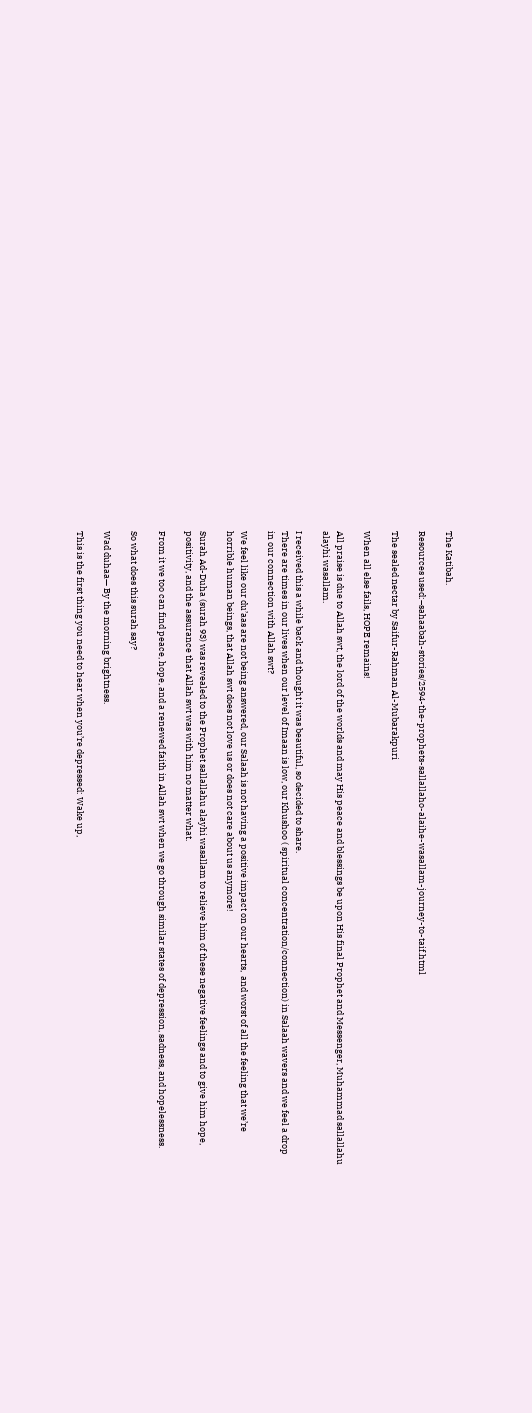The Katibah.

Resources used:–sahaabah-stories/2594-the-prophets-sallallaho-alaihe-wasallam-journey-to-taif.html

The sealed nectar by Saifur-Rahman Al-Mubarakpuri

When all else fails, HOPE remains!

All praise is due to Allah swt, the lord of the worlds and may His peace and blessings be upon His final Prophet and Messenger, Muhammad sallallahu alayhi wasallam.

I received this a while back and thought it was beautiful, so decided to share.
There are times in our lives when our level of Imaan is low, our Khushoo ( spiritual concentration/connection) in Salaah wavers and we feel a drop in our connection with Allah swt?

We feel like our du’aas are not being answered, our Salaah is not having a positive impact on our hearts,  and worst of all the feeling that we’re horrible human beings, that Allah swt does not love us or does not care about us anymore!

Surah Ad-Duha (surah 93) was revealed to the Prophet sallallahu alayhi wasallam to relieve him of these negative feelings and to give him hope, positivity, and the assurance that Allah swt was with him no matter what.

From it we too can find peace, hope, and a renewed faith in Allah swt when we go through similar states of depression, sadness, and hopelessness.

So what does this surah say?

Wad duhaa— By the morning brightness.

This is the first thing you need to hear when you’re depressed: Wake up,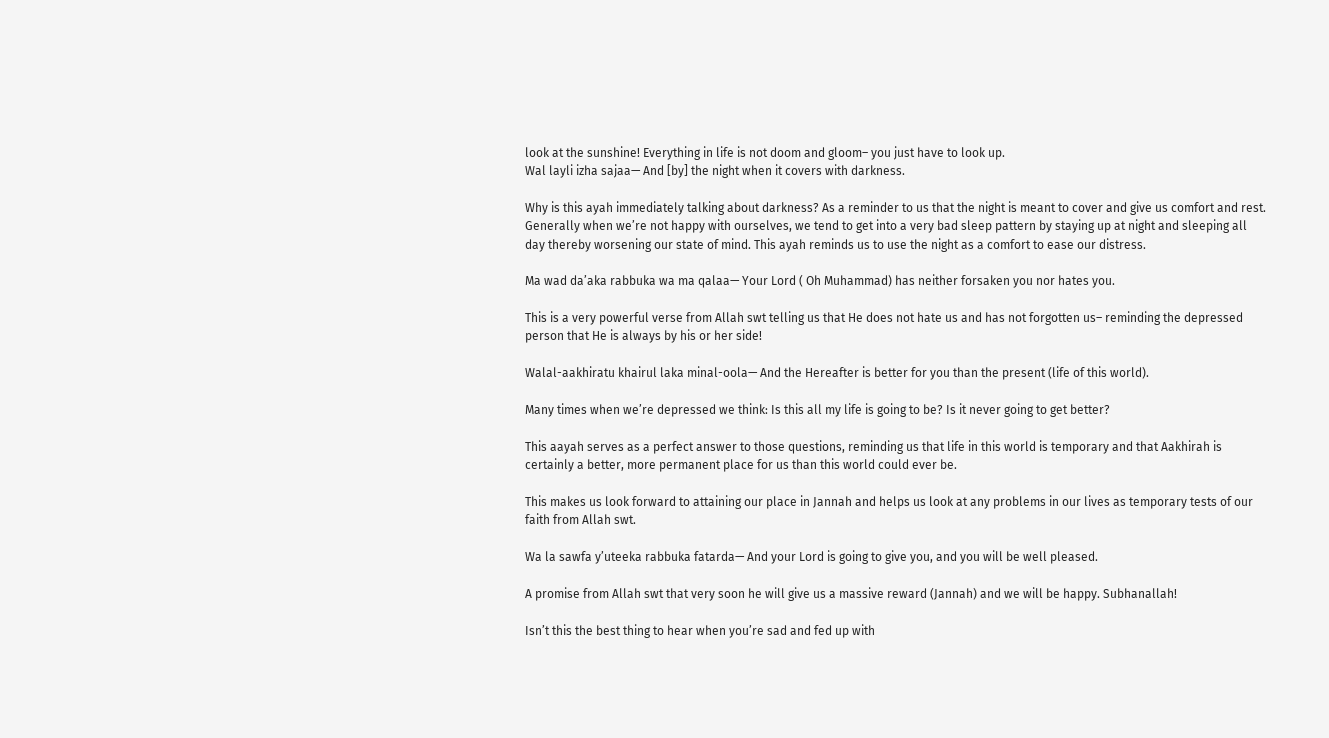look at the sunshine! Everything in life is not doom and gloom– you just have to look up.
Wal layli izha sajaa— And [by] the night when it covers with darkness.

Why is this ayah immediately talking about darkness? As a reminder to us that the night is meant to cover and give us comfort and rest. Generally when we’re not happy with ourselves, we tend to get into a very bad sleep pattern by staying up at night and sleeping all day thereby worsening our state of mind. This ayah reminds us to use the night as a comfort to ease our distress.

Ma wad da’aka rabbuka wa ma qalaa— Your Lord ( Oh Muhammad) has neither forsaken you nor hates you.

This is a very powerful verse from Allah swt telling us that He does not hate us and has not forgotten us– reminding the depressed person that He is always by his or her side!

Walal-aakhiratu khairul laka minal-oola— And the Hereafter is better for you than the present (life of this world).

Many times when we’re depressed we think: Is this all my life is going to be? Is it never going to get better?

This aayah serves as a perfect answer to those questions, reminding us that life in this world is temporary and that Aakhirah is certainly a better, more permanent place for us than this world could ever be.

This makes us look forward to attaining our place in Jannah and helps us look at any problems in our lives as temporary tests of our faith from Allah swt.

Wa la sawfa y’uteeka rabbuka fatarda— And your Lord is going to give you, and you will be well pleased.

A promise from Allah swt that very soon he will give us a massive reward (Jannah) and we will be happy. Subhanallah!

Isn’t this the best thing to hear when you’re sad and fed up with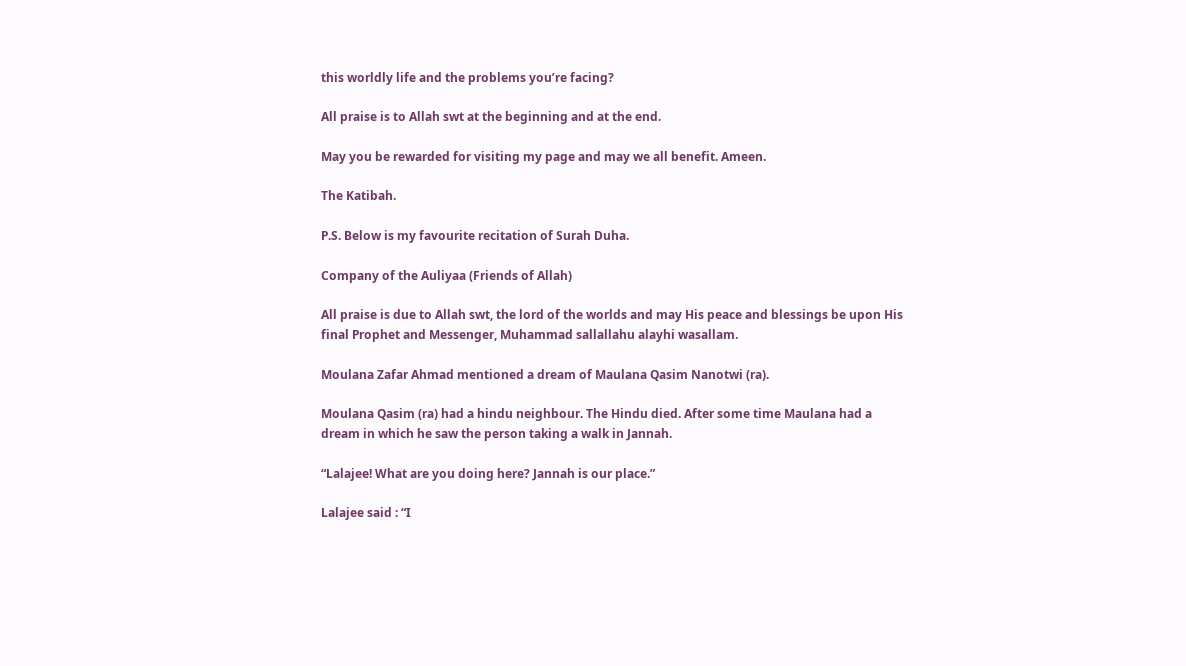this worldly life and the problems you’re facing?

All praise is to Allah swt at the beginning and at the end.

May you be rewarded for visiting my page and may we all benefit. Ameen.

The Katibah.

P.S. Below is my favourite recitation of Surah Duha.

Company of the Auliyaa (Friends of Allah)

All praise is due to Allah swt, the lord of the worlds and may His peace and blessings be upon His final Prophet and Messenger, Muhammad sallallahu alayhi wasallam.

Moulana Zafar Ahmad mentioned a dream of Maulana Qasim Nanotwi (ra).

Moulana Qasim (ra) had a hindu neighbour. The Hindu died. After some time Maulana had a dream in which he saw the person taking a walk in Jannah.

“Lalajee! What are you doing here? Jannah is our place.”

Lalajee said : “I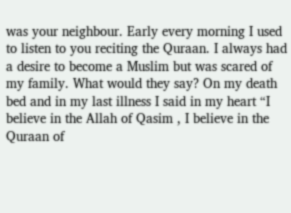was your neighbour. Early every morning I used to listen to you reciting the Quraan. I always had a desire to become a Muslim but was scared of my family. What would they say? On my death bed and in my last illness I said in my heart “I believe in the Allah of Qasim , I believe in the Quraan of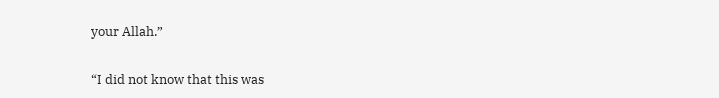your Allah.”

“I did not know that this was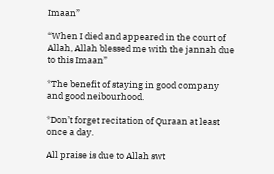Imaan”

“When I died and appeared in the court of Allah, Allah blessed me with the jannah due to this Imaan”

*The benefit of staying in good company and good neibourhood.

*Don’t forget recitation of Quraan at least once a day.

All praise is due to Allah swt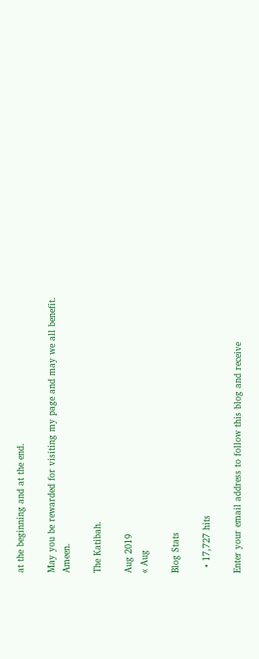at the beginning and at the end.

May you be rewarded for visiting my page and may we all benefit. Ameen.

The Katibah.

Aug 2019
« Aug

Blog Stats

  • 17,727 hits

Enter your email address to follow this blog and receive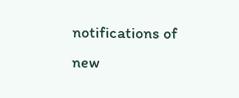notifications of new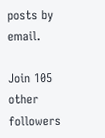posts by email.

Join 105 other followers